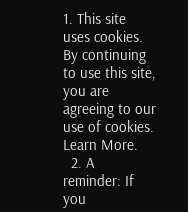1. This site uses cookies. By continuing to use this site, you are agreeing to our use of cookies. Learn More.
  2. A reminder: If you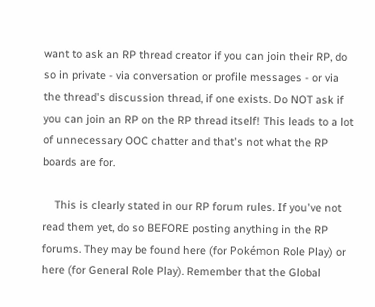want to ask an RP thread creator if you can join their RP, do so in private - via conversation or profile messages - or via the thread's discussion thread, if one exists. Do NOT ask if you can join an RP on the RP thread itself! This leads to a lot of unnecessary OOC chatter and that's not what the RP boards are for.

    This is clearly stated in our RP forum rules. If you've not read them yet, do so BEFORE posting anything in the RP forums. They may be found here (for Pokémon Role Play) or here (for General Role Play). Remember that the Global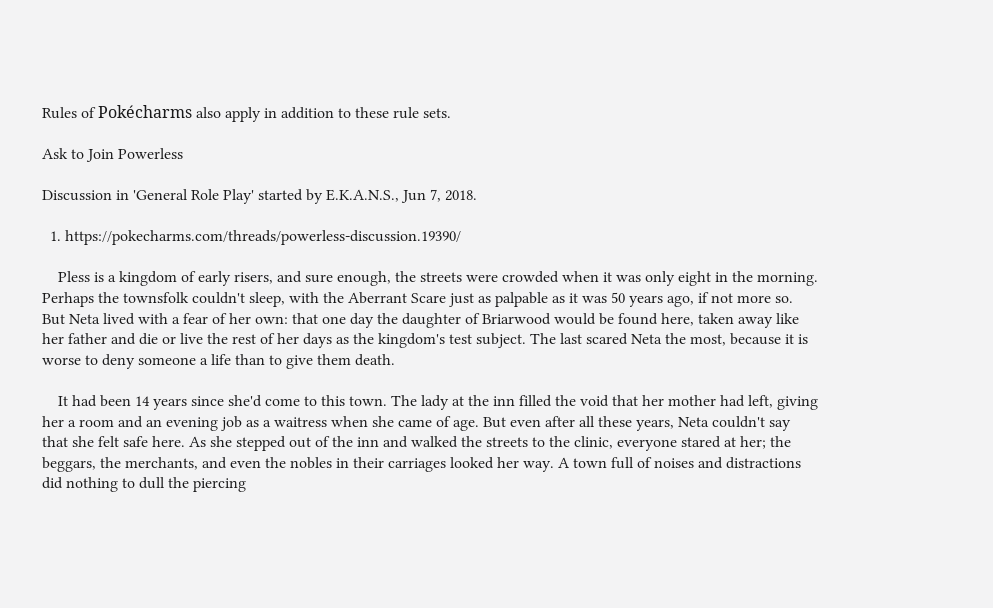Rules of Pokécharms also apply in addition to these rule sets.

Ask to Join Powerless

Discussion in 'General Role Play' started by E.K.A.N.S., Jun 7, 2018.

  1. https://pokecharms.com/threads/powerless-discussion.19390/

    Pless is a kingdom of early risers, and sure enough, the streets were crowded when it was only eight in the morning. Perhaps the townsfolk couldn't sleep, with the Aberrant Scare just as palpable as it was 50 years ago, if not more so. But Neta lived with a fear of her own: that one day the daughter of Briarwood would be found here, taken away like her father and die or live the rest of her days as the kingdom's test subject. The last scared Neta the most, because it is worse to deny someone a life than to give them death.

    It had been 14 years since she'd come to this town. The lady at the inn filled the void that her mother had left, giving her a room and an evening job as a waitress when she came of age. But even after all these years, Neta couldn't say that she felt safe here. As she stepped out of the inn and walked the streets to the clinic, everyone stared at her; the beggars, the merchants, and even the nobles in their carriages looked her way. A town full of noises and distractions did nothing to dull the piercing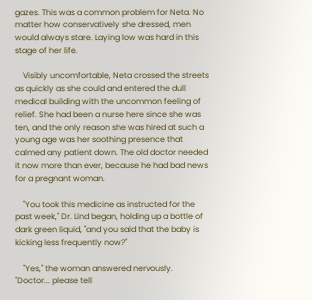gazes. This was a common problem for Neta. No matter how conservatively she dressed, men would always stare. Laying low was hard in this stage of her life.

    Visibly uncomfortable, Neta crossed the streets as quickly as she could and entered the dull medical building with the uncommon feeling of relief. She had been a nurse here since she was ten, and the only reason she was hired at such a young age was her soothing presence that calmed any patient down. The old doctor needed it now more than ever, because he had bad news for a pregnant woman.

    "You took this medicine as instructed for the past week," Dr. Lind began, holding up a bottle of dark green liquid, "and you said that the baby is kicking less frequently now?"

    "Yes," the woman answered nervously. "Doctor... please tell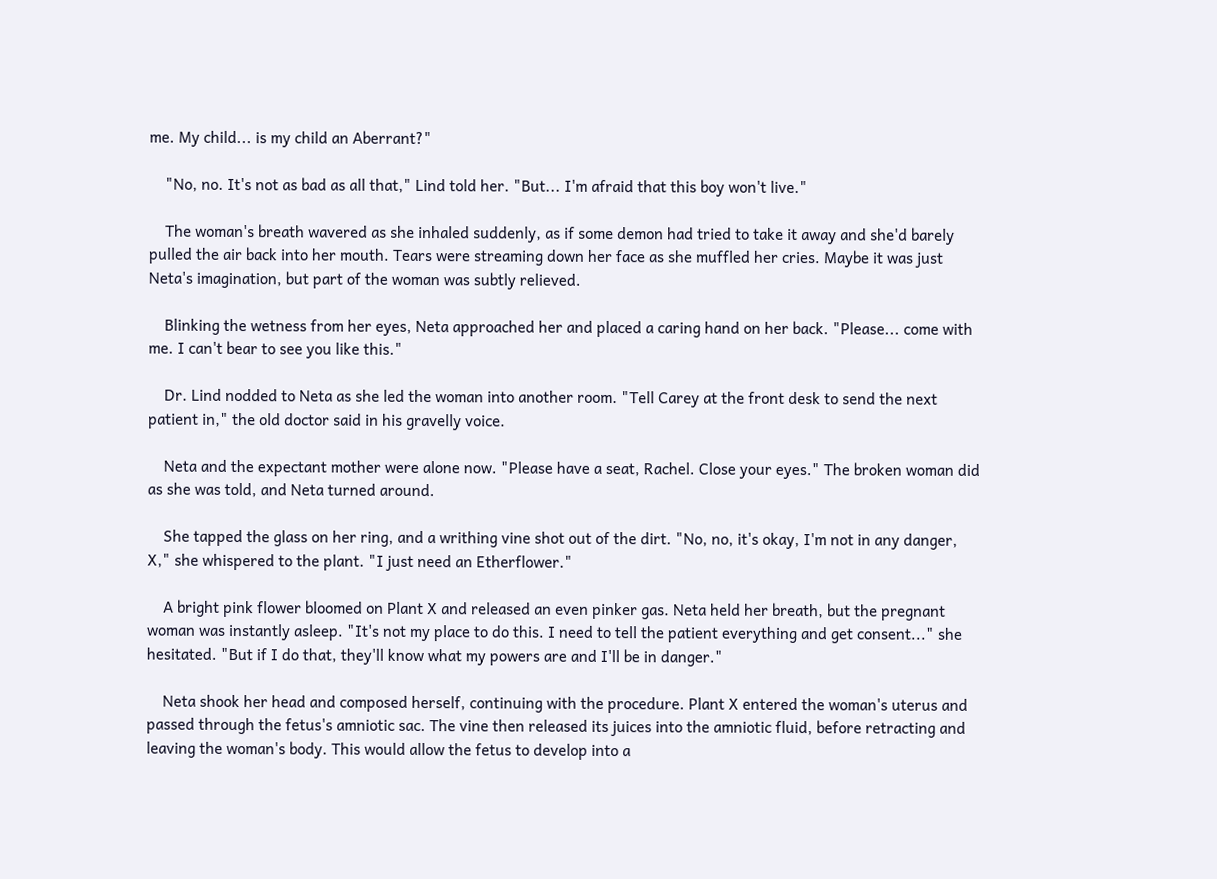me. My child... is my child an Aberrant?"

    "No, no. It's not as bad as all that," Lind told her. "But... I'm afraid that this boy won't live."

    The woman's breath wavered as she inhaled suddenly, as if some demon had tried to take it away and she'd barely pulled the air back into her mouth. Tears were streaming down her face as she muffled her cries. Maybe it was just Neta's imagination, but part of the woman was subtly relieved.

    Blinking the wetness from her eyes, Neta approached her and placed a caring hand on her back. "Please... come with me. I can't bear to see you like this."

    Dr. Lind nodded to Neta as she led the woman into another room. "Tell Carey at the front desk to send the next patient in," the old doctor said in his gravelly voice.

    Neta and the expectant mother were alone now. "Please have a seat, Rachel. Close your eyes." The broken woman did as she was told, and Neta turned around.

    She tapped the glass on her ring, and a writhing vine shot out of the dirt. "No, no, it's okay, I'm not in any danger, X," she whispered to the plant. "I just need an Etherflower."

    A bright pink flower bloomed on Plant X and released an even pinker gas. Neta held her breath, but the pregnant woman was instantly asleep. "It's not my place to do this. I need to tell the patient everything and get consent..." she hesitated. "But if I do that, they'll know what my powers are and I'll be in danger."

    Neta shook her head and composed herself, continuing with the procedure. Plant X entered the woman's uterus and passed through the fetus's amniotic sac. The vine then released its juices into the amniotic fluid, before retracting and leaving the woman's body. This would allow the fetus to develop into a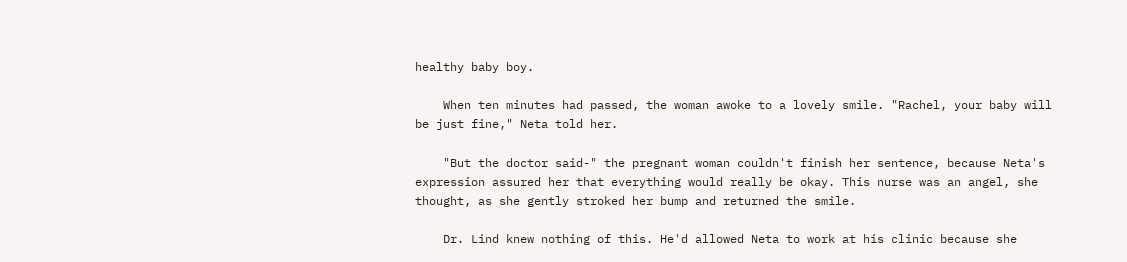healthy baby boy.

    When ten minutes had passed, the woman awoke to a lovely smile. "Rachel, your baby will be just fine," Neta told her.

    "But the doctor said-" the pregnant woman couldn't finish her sentence, because Neta's expression assured her that everything would really be okay. This nurse was an angel, she thought, as she gently stroked her bump and returned the smile.

    Dr. Lind knew nothing of this. He'd allowed Neta to work at his clinic because she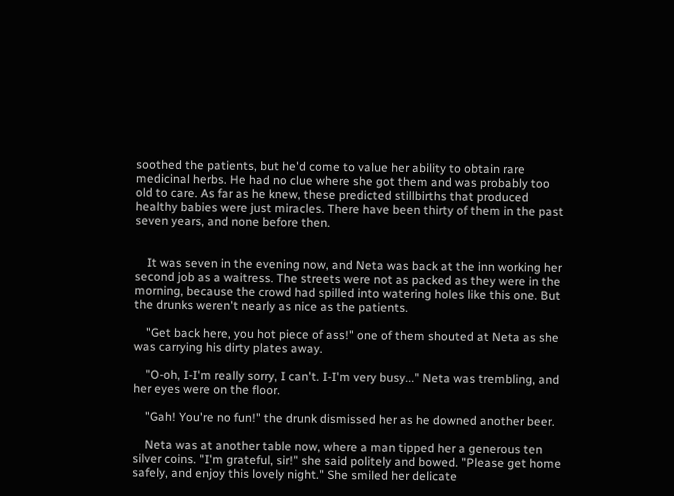soothed the patients, but he'd come to value her ability to obtain rare medicinal herbs. He had no clue where she got them and was probably too old to care. As far as he knew, these predicted stillbirths that produced healthy babies were just miracles. There have been thirty of them in the past seven years, and none before then.


    It was seven in the evening now, and Neta was back at the inn working her second job as a waitress. The streets were not as packed as they were in the morning, because the crowd had spilled into watering holes like this one. But the drunks weren't nearly as nice as the patients.

    "Get back here, you hot piece of ass!" one of them shouted at Neta as she was carrying his dirty plates away.

    "O-oh, I-I'm really sorry, I can't. I-I'm very busy..." Neta was trembling, and her eyes were on the floor.

    "Gah! You're no fun!" the drunk dismissed her as he downed another beer.

    Neta was at another table now, where a man tipped her a generous ten silver coins. "I'm grateful, sir!" she said politely and bowed. "Please get home safely, and enjoy this lovely night." She smiled her delicate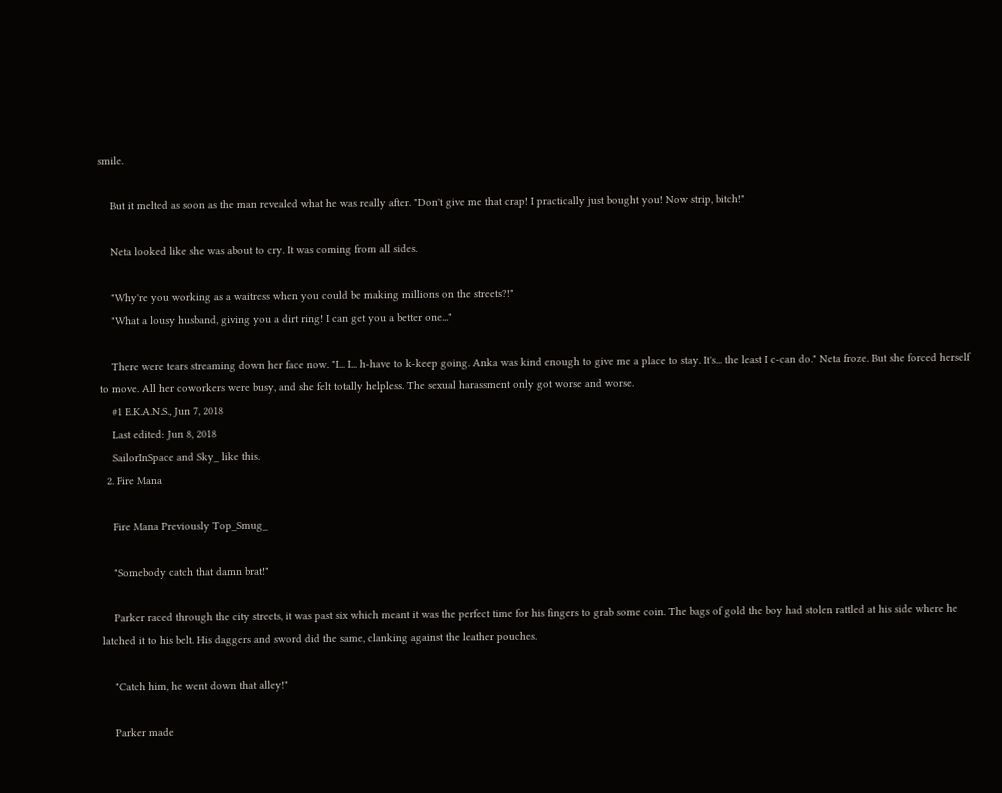smile.

    But it melted as soon as the man revealed what he was really after. "Don't give me that crap! I practically just bought you! Now strip, bitch!"

    Neta looked like she was about to cry. It was coming from all sides.

    "Why're you working as a waitress when you could be making millions on the streets?!"
    "What a lousy husband, giving you a dirt ring! I can get you a better one..."

    There were tears streaming down her face now. "I... I... h-have to k-keep going. Anka was kind enough to give me a place to stay. It's... the least I c-can do." Neta froze. But she forced herself to move. All her coworkers were busy, and she felt totally helpless. The sexual harassment only got worse and worse.
    #1 E.K.A.N.S., Jun 7, 2018
    Last edited: Jun 8, 2018
    SailorInSpace and Sky_ like this.
  2. Fire Mana

    Fire Mana Previously Top_Smug_

    "Somebody catch that damn brat!"

    Parker raced through the city streets, it was past six which meant it was the perfect time for his fingers to grab some coin. The bags of gold the boy had stolen rattled at his side where he latched it to his belt. His daggers and sword did the same, clanking against the leather pouches.

    "Catch him, he went down that alley!"

    Parker made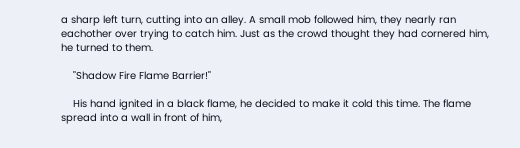a sharp left turn, cutting into an alley. A small mob followed him, they nearly ran eachother over trying to catch him. Just as the crowd thought they had cornered him, he turned to them.

    "Shadow Fire Flame Barrier!"

    His hand ignited in a black flame, he decided to make it cold this time. The flame spread into a wall in front of him,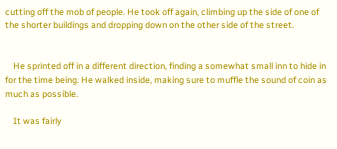cutting off the mob of people. He took off again, climbing up the side of one of the shorter buildings and dropping down on the other side of the street.


    He sprinted off in a different direction, finding a somewhat small inn to hide in for the time being. He walked inside, making sure to muffle the sound of coin as much as possible.

    It was fairly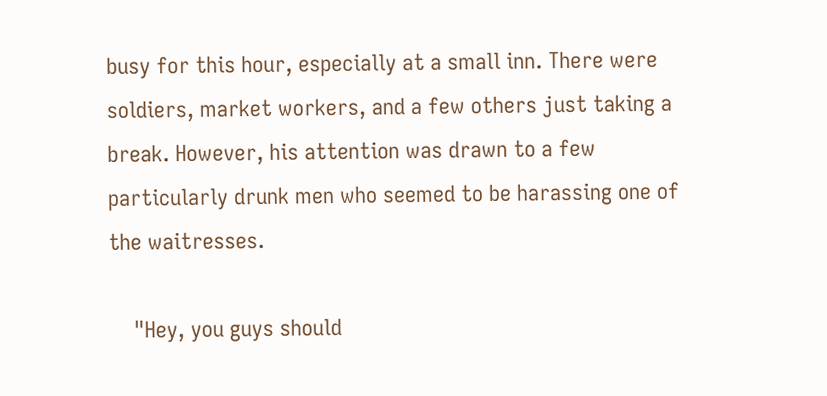busy for this hour, especially at a small inn. There were soldiers, market workers, and a few others just taking a break. However, his attention was drawn to a few particularly drunk men who seemed to be harassing one of the waitresses.

    "Hey, you guys should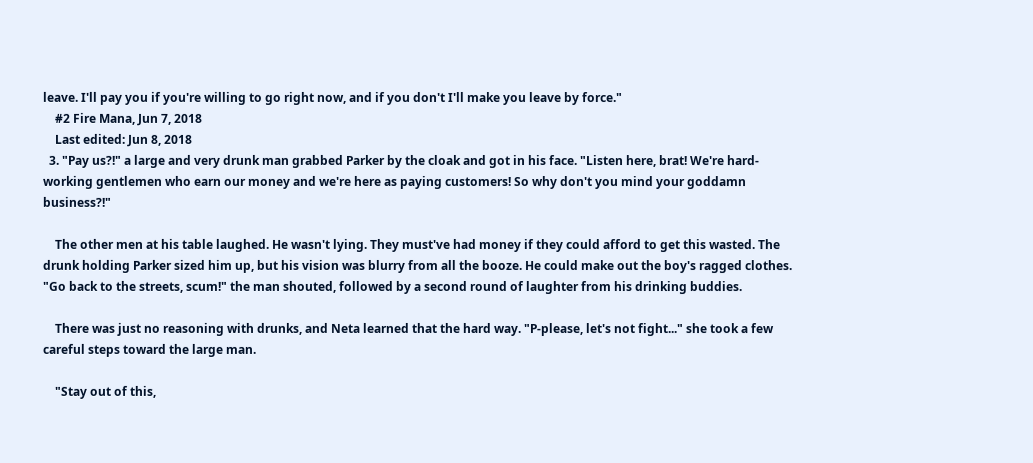leave. I'll pay you if you're willing to go right now, and if you don't I'll make you leave by force."
    #2 Fire Mana, Jun 7, 2018
    Last edited: Jun 8, 2018
  3. "Pay us?!" a large and very drunk man grabbed Parker by the cloak and got in his face. "Listen here, brat! We're hard-working gentlemen who earn our money and we're here as paying customers! So why don't you mind your goddamn business?!"

    The other men at his table laughed. He wasn't lying. They must've had money if they could afford to get this wasted. The drunk holding Parker sized him up, but his vision was blurry from all the booze. He could make out the boy's ragged clothes. "Go back to the streets, scum!" the man shouted, followed by a second round of laughter from his drinking buddies.

    There was just no reasoning with drunks, and Neta learned that the hard way. "P-please, let's not fight..." she took a few careful steps toward the large man.

    "Stay out of this,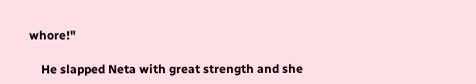whore!"

    He slapped Neta with great strength and she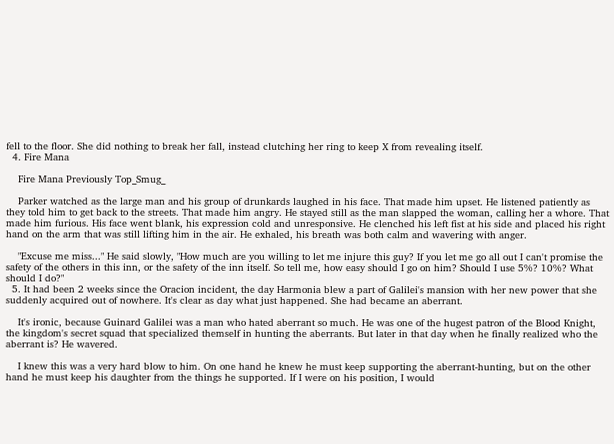fell to the floor. She did nothing to break her fall, instead clutching her ring to keep X from revealing itself.
  4. Fire Mana

    Fire Mana Previously Top_Smug_

    Parker watched as the large man and his group of drunkards laughed in his face. That made him upset. He listened patiently as they told him to get back to the streets. That made him angry. He stayed still as the man slapped the woman, calling her a whore. That made him furious. His face went blank, his expression cold and unresponsive. He clenched his left fist at his side and placed his right hand on the arm that was still lifting him in the air. He exhaled, his breath was both calm and wavering with anger.

    "Excuse me miss..." He said slowly, "How much are you willing to let me injure this guy? If you let me go all out I can't promise the safety of the others in this inn, or the safety of the inn itself. So tell me, how easy should I go on him? Should I use 5%? 10%? What should I do?"
  5. It had been 2 weeks since the Oracion incident, the day Harmonia blew a part of Galilei's mansion with her new power that she suddenly acquired out of nowhere. It's clear as day what just happened. She had became an aberrant.

    It's ironic, because Guinard Galilei was a man who hated aberrant so much. He was one of the hugest patron of the Blood Knight, the kingdom's secret squad that specialized themself in hunting the aberrants. But later in that day when he finally realized who the aberrant is? He wavered.

    I knew this was a very hard blow to him. On one hand he knew he must keep supporting the aberrant-hunting, but on the other hand he must keep his daughter from the things he supported. If I were on his position, I would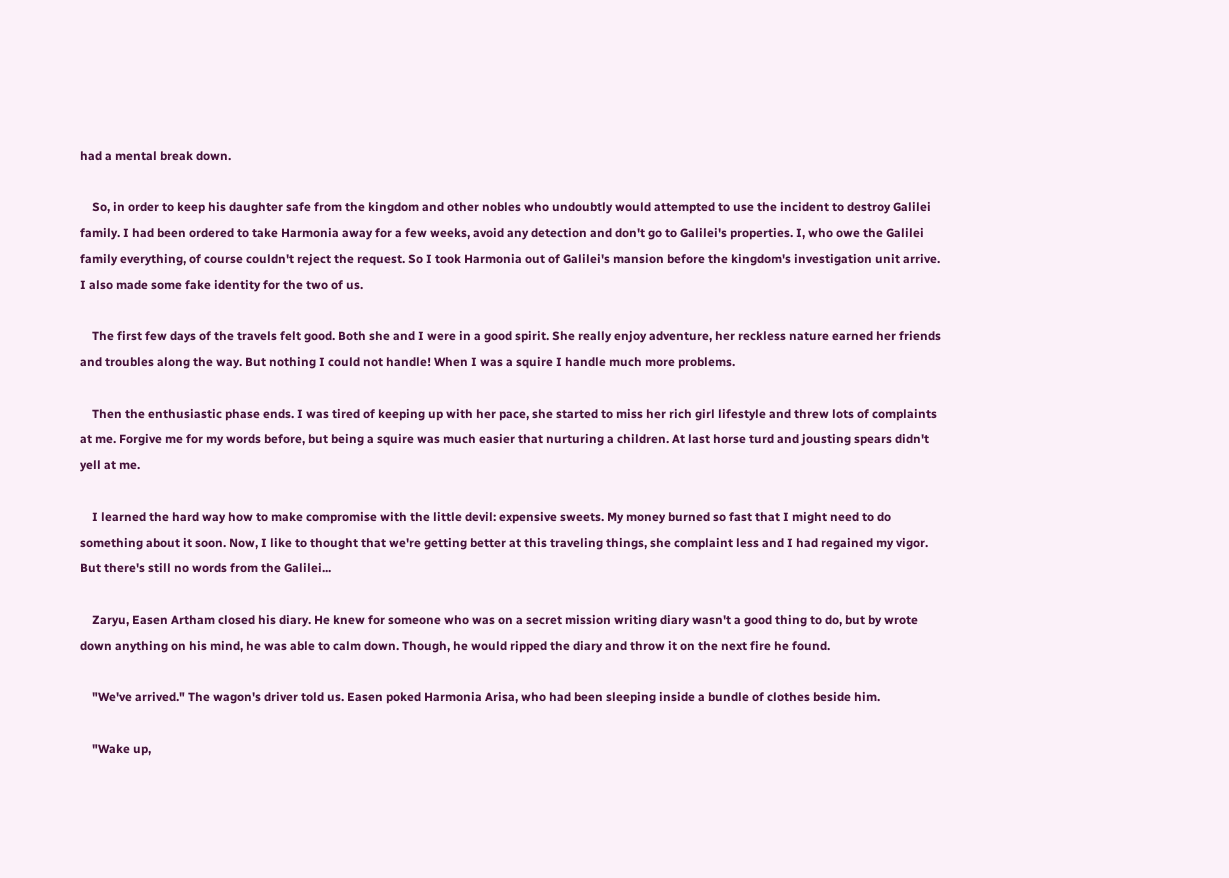had a mental break down.

    So, in order to keep his daughter safe from the kingdom and other nobles who undoubtly would attempted to use the incident to destroy Galilei family. I had been ordered to take Harmonia away for a few weeks, avoid any detection and don't go to Galilei's properties. I, who owe the Galilei family everything, of course couldn't reject the request. So I took Harmonia out of Galilei's mansion before the kingdom's investigation unit arrive. I also made some fake identity for the two of us.

    The first few days of the travels felt good. Both she and I were in a good spirit. She really enjoy adventure, her reckless nature earned her friends and troubles along the way. But nothing I could not handle! When I was a squire I handle much more problems.

    Then the enthusiastic phase ends. I was tired of keeping up with her pace, she started to miss her rich girl lifestyle and threw lots of complaints at me. Forgive me for my words before, but being a squire was much easier that nurturing a children. At last horse turd and jousting spears didn't yell at me.

    I learned the hard way how to make compromise with the little devil: expensive sweets. My money burned so fast that I might need to do something about it soon. Now, I like to thought that we're getting better at this traveling things, she complaint less and I had regained my vigor. But there's still no words from the Galilei...

    Zaryu, Easen Artham closed his diary. He knew for someone who was on a secret mission writing diary wasn't a good thing to do, but by wrote down anything on his mind, he was able to calm down. Though, he would ripped the diary and throw it on the next fire he found.

    "We've arrived." The wagon's driver told us. Easen poked Harmonia Arisa, who had been sleeping inside a bundle of clothes beside him.

    "Wake up,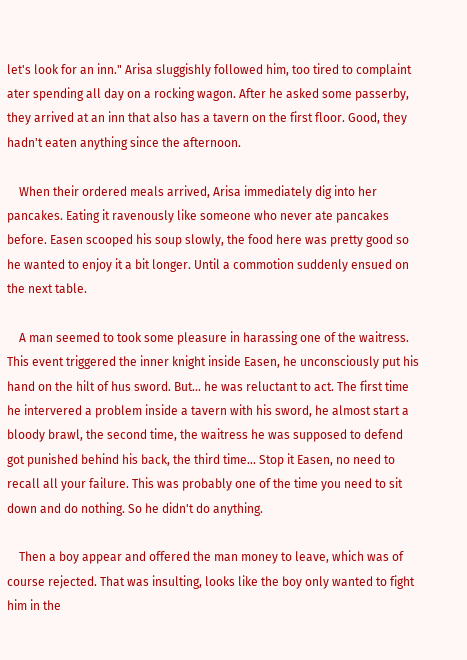let's look for an inn." Arisa sluggishly followed him, too tired to complaint ater spending all day on a rocking wagon. After he asked some passerby, they arrived at an inn that also has a tavern on the first floor. Good, they hadn't eaten anything since the afternoon.

    When their ordered meals arrived, Arisa immediately dig into her pancakes. Eating it ravenously like someone who never ate pancakes before. Easen scooped his soup slowly, the food here was pretty good so he wanted to enjoy it a bit longer. Until a commotion suddenly ensued on the next table.

    A man seemed to took some pleasure in harassing one of the waitress. This event triggered the inner knight inside Easen, he unconsciously put his hand on the hilt of hus sword. But... he was reluctant to act. The first time he intervered a problem inside a tavern with his sword, he almost start a bloody brawl, the second time, the waitress he was supposed to defend got punished behind his back, the third time... Stop it Easen, no need to recall all your failure. This was probably one of the time you need to sit down and do nothing. So he didn't do anything.

    Then a boy appear and offered the man money to leave, which was of course rejected. That was insulting, looks like the boy only wanted to fight him in the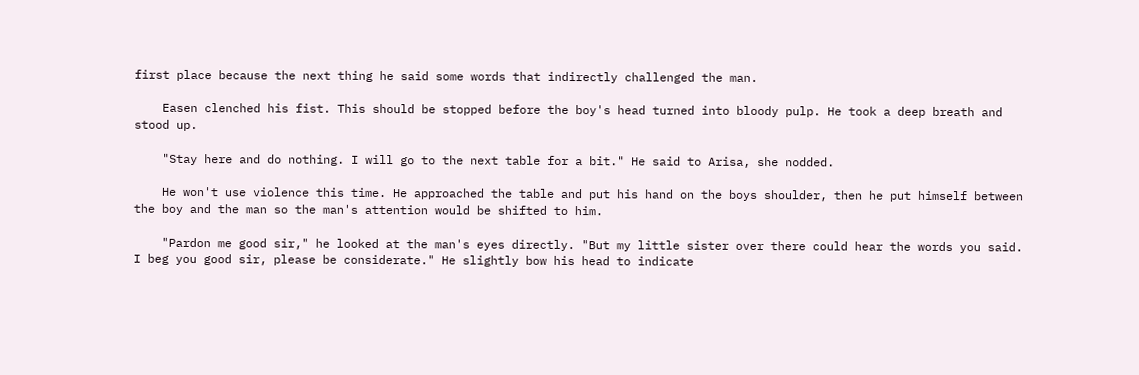first place because the next thing he said some words that indirectly challenged the man.

    Easen clenched his fist. This should be stopped before the boy's head turned into bloody pulp. He took a deep breath and stood up.

    "Stay here and do nothing. I will go to the next table for a bit." He said to Arisa, she nodded.

    He won't use violence this time. He approached the table and put his hand on the boys shoulder, then he put himself between the boy and the man so the man's attention would be shifted to him.

    "Pardon me good sir," he looked at the man's eyes directly. "But my little sister over there could hear the words you said. I beg you good sir, please be considerate." He slightly bow his head to indicate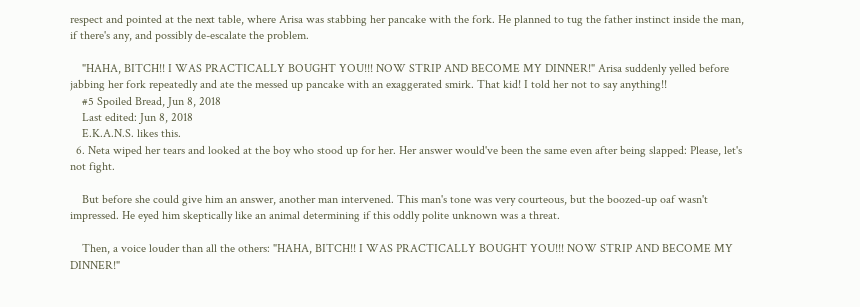respect and pointed at the next table, where Arisa was stabbing her pancake with the fork. He planned to tug the father instinct inside the man, if there's any, and possibly de-escalate the problem.

    "HAHA, BITCH!! I WAS PRACTICALLY BOUGHT YOU!!! NOW STRIP AND BECOME MY DINNER!" Arisa suddenly yelled before jabbing her fork repeatedly and ate the messed up pancake with an exaggerated smirk. That kid! I told her not to say anything!!
    #5 Spoiled Bread, Jun 8, 2018
    Last edited: Jun 8, 2018
    E.K.A.N.S. likes this.
  6. Neta wiped her tears and looked at the boy who stood up for her. Her answer would've been the same even after being slapped: Please, let's not fight.

    But before she could give him an answer, another man intervened. This man's tone was very courteous, but the boozed-up oaf wasn't impressed. He eyed him skeptically like an animal determining if this oddly polite unknown was a threat.

    Then, a voice louder than all the others: "HAHA, BITCH!! I WAS PRACTICALLY BOUGHT YOU!!! NOW STRIP AND BECOME MY DINNER!"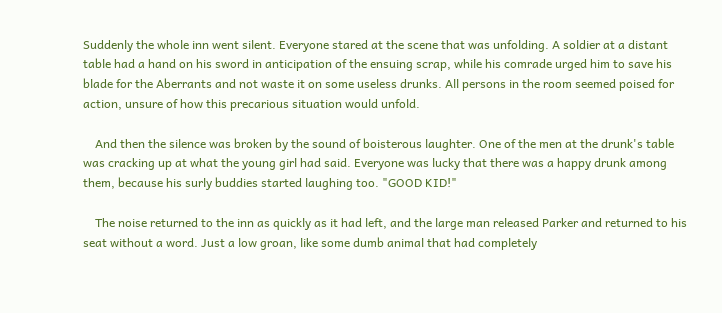Suddenly the whole inn went silent. Everyone stared at the scene that was unfolding. A soldier at a distant table had a hand on his sword in anticipation of the ensuing scrap, while his comrade urged him to save his blade for the Aberrants and not waste it on some useless drunks. All persons in the room seemed poised for action, unsure of how this precarious situation would unfold.

    And then the silence was broken by the sound of boisterous laughter. One of the men at the drunk's table was cracking up at what the young girl had said. Everyone was lucky that there was a happy drunk among them, because his surly buddies started laughing too. "GOOD KID!"

    The noise returned to the inn as quickly as it had left, and the large man released Parker and returned to his seat without a word. Just a low groan, like some dumb animal that had completely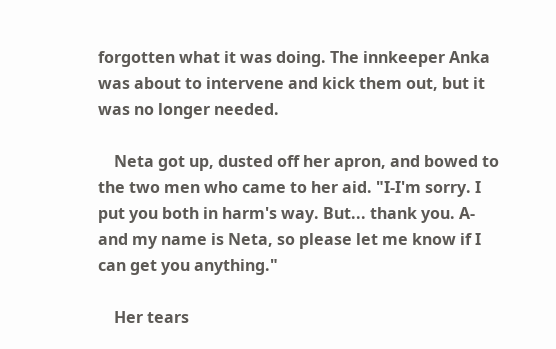forgotten what it was doing. The innkeeper Anka was about to intervene and kick them out, but it was no longer needed.

    Neta got up, dusted off her apron, and bowed to the two men who came to her aid. "I-I'm sorry. I put you both in harm's way. But... thank you. A-and my name is Neta, so please let me know if I can get you anything."

    Her tears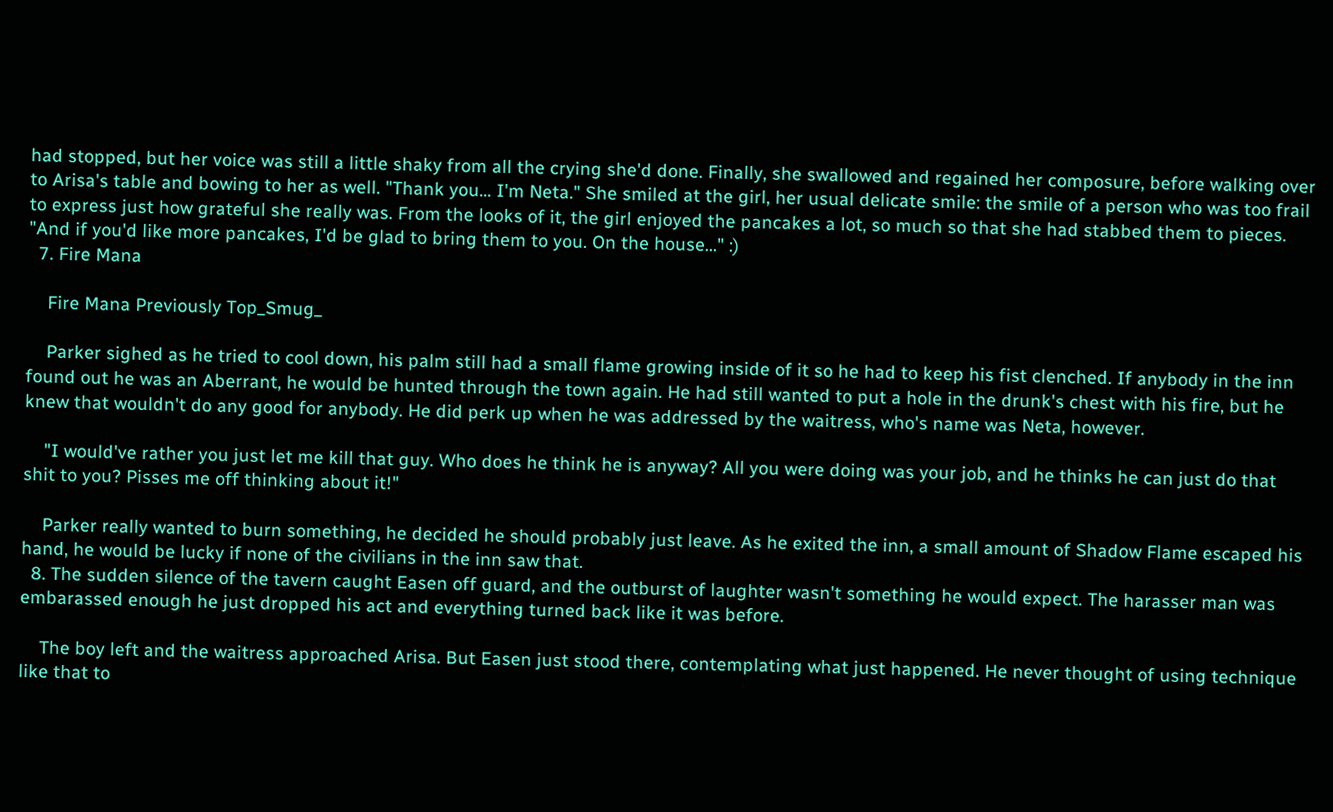had stopped, but her voice was still a little shaky from all the crying she'd done. Finally, she swallowed and regained her composure, before walking over to Arisa's table and bowing to her as well. "Thank you... I'm Neta." She smiled at the girl, her usual delicate smile: the smile of a person who was too frail to express just how grateful she really was. From the looks of it, the girl enjoyed the pancakes a lot, so much so that she had stabbed them to pieces. "And if you'd like more pancakes, I'd be glad to bring them to you. On the house..." :)
  7. Fire Mana

    Fire Mana Previously Top_Smug_

    Parker sighed as he tried to cool down, his palm still had a small flame growing inside of it so he had to keep his fist clenched. If anybody in the inn found out he was an Aberrant, he would be hunted through the town again. He had still wanted to put a hole in the drunk's chest with his fire, but he knew that wouldn't do any good for anybody. He did perk up when he was addressed by the waitress, who's name was Neta, however.

    "I would've rather you just let me kill that guy. Who does he think he is anyway? All you were doing was your job, and he thinks he can just do that shit to you? Pisses me off thinking about it!"

    Parker really wanted to burn something, he decided he should probably just leave. As he exited the inn, a small amount of Shadow Flame escaped his hand, he would be lucky if none of the civilians in the inn saw that.
  8. The sudden silence of the tavern caught Easen off guard, and the outburst of laughter wasn't something he would expect. The harasser man was embarassed enough he just dropped his act and everything turned back like it was before.

    The boy left and the waitress approached Arisa. But Easen just stood there, contemplating what just happened. He never thought of using technique like that to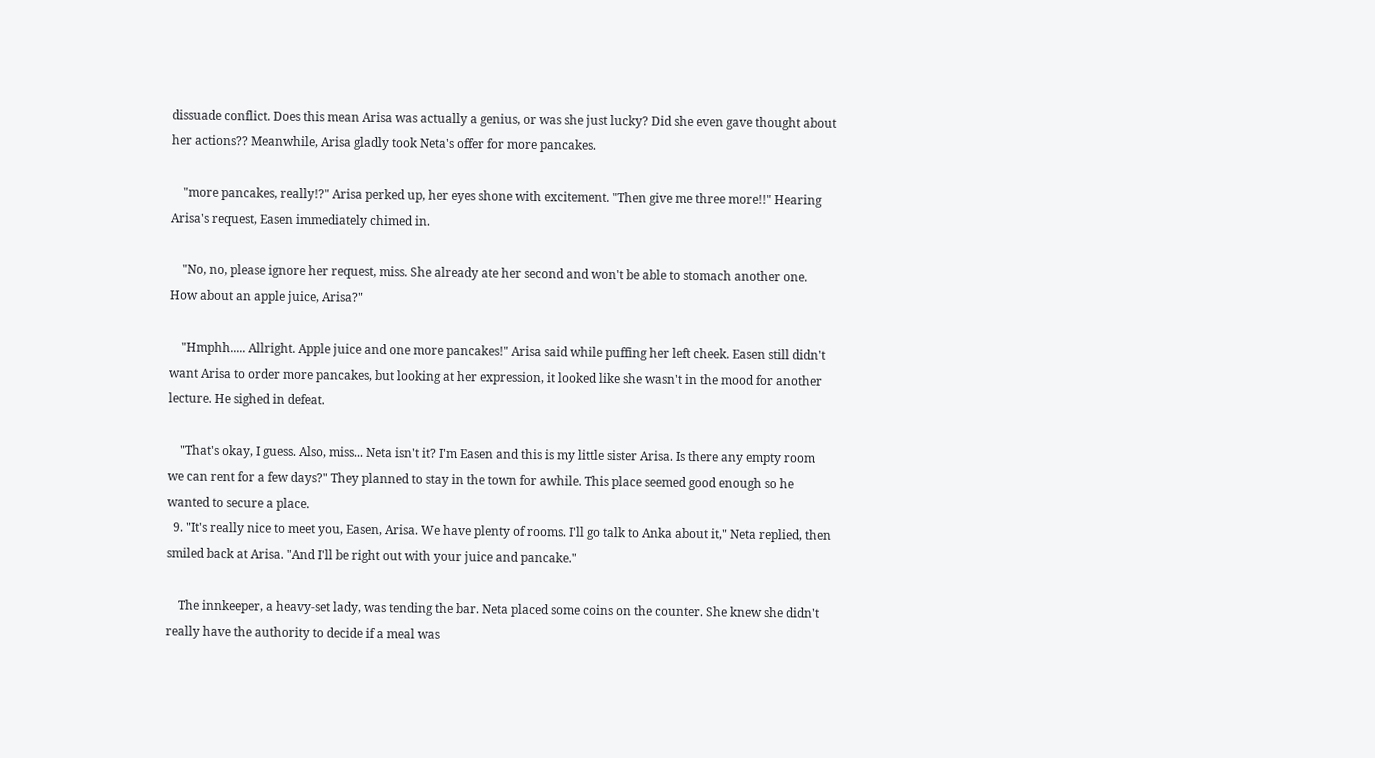dissuade conflict. Does this mean Arisa was actually a genius, or was she just lucky? Did she even gave thought about her actions?? Meanwhile, Arisa gladly took Neta's offer for more pancakes.

    "more pancakes, really!?" Arisa perked up, her eyes shone with excitement. "Then give me three more!!" Hearing Arisa's request, Easen immediately chimed in.

    "No, no, please ignore her request, miss. She already ate her second and won't be able to stomach another one. How about an apple juice, Arisa?"

    "Hmphh..... Allright. Apple juice and one more pancakes!" Arisa said while puffing her left cheek. Easen still didn't want Arisa to order more pancakes, but looking at her expression, it looked like she wasn't in the mood for another lecture. He sighed in defeat.

    "That's okay, I guess. Also, miss... Neta isn't it? I'm Easen and this is my little sister Arisa. Is there any empty room we can rent for a few days?" They planned to stay in the town for awhile. This place seemed good enough so he wanted to secure a place.
  9. "It's really nice to meet you, Easen, Arisa. We have plenty of rooms. I'll go talk to Anka about it," Neta replied, then smiled back at Arisa. "And I'll be right out with your juice and pancake."

    The innkeeper, a heavy-set lady, was tending the bar. Neta placed some coins on the counter. She knew she didn't really have the authority to decide if a meal was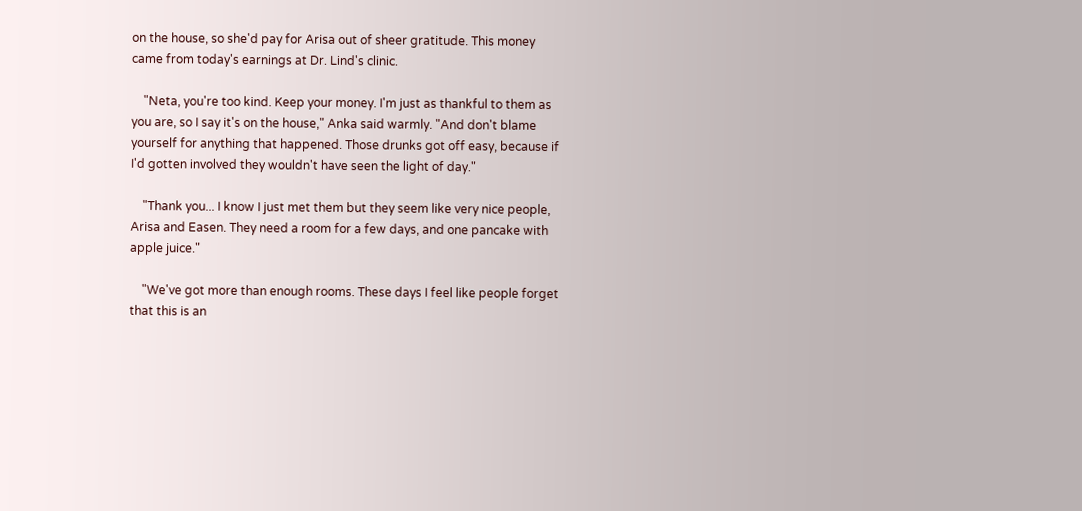on the house, so she'd pay for Arisa out of sheer gratitude. This money came from today's earnings at Dr. Lind's clinic.

    "Neta, you're too kind. Keep your money. I'm just as thankful to them as you are, so I say it's on the house," Anka said warmly. "And don't blame yourself for anything that happened. Those drunks got off easy, because if I'd gotten involved they wouldn't have seen the light of day."

    "Thank you... I know I just met them but they seem like very nice people, Arisa and Easen. They need a room for a few days, and one pancake with apple juice."

    "We've got more than enough rooms. These days I feel like people forget that this is an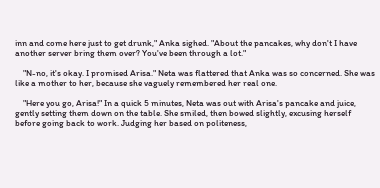inn and come here just to get drunk," Anka sighed. "About the pancakes, why don't I have another server bring them over? You've been through a lot."

    "N-no, it's okay. I promised Arisa." Neta was flattered that Anka was so concerned. She was like a mother to her, because she vaguely remembered her real one.

    "Here you go, Arisa!" In a quick 5 minutes, Neta was out with Arisa's pancake and juice, gently setting them down on the table. She smiled, then bowed slightly, excusing herself before going back to work. Judging her based on politeness,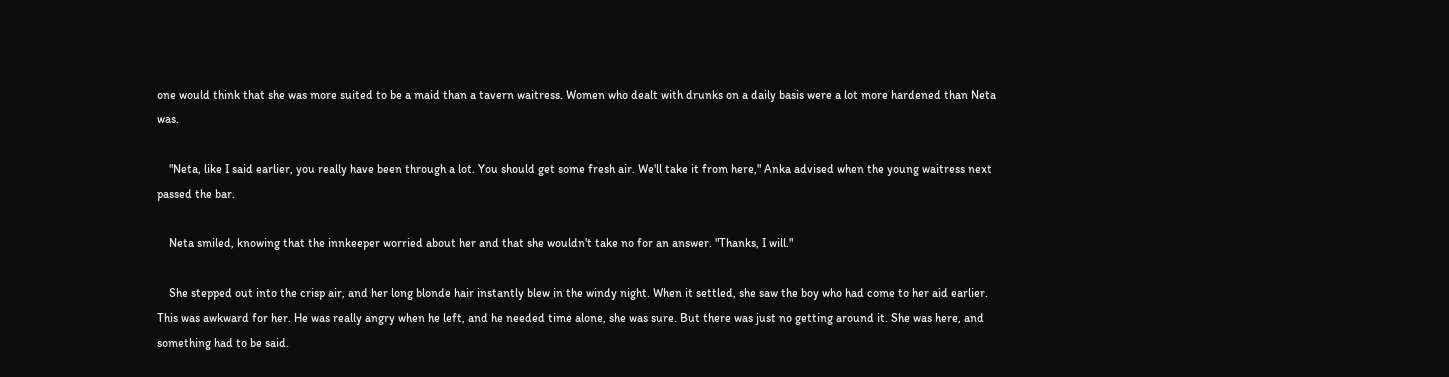one would think that she was more suited to be a maid than a tavern waitress. Women who dealt with drunks on a daily basis were a lot more hardened than Neta was.

    "Neta, like I said earlier, you really have been through a lot. You should get some fresh air. We'll take it from here," Anka advised when the young waitress next passed the bar.

    Neta smiled, knowing that the innkeeper worried about her and that she wouldn't take no for an answer. "Thanks, I will."

    She stepped out into the crisp air, and her long blonde hair instantly blew in the windy night. When it settled, she saw the boy who had come to her aid earlier. This was awkward for her. He was really angry when he left, and he needed time alone, she was sure. But there was just no getting around it. She was here, and something had to be said.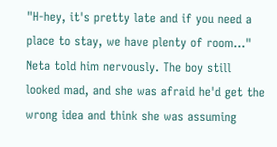"H-hey, it's pretty late and if you need a place to stay, we have plenty of room..." Neta told him nervously. The boy still looked mad, and she was afraid he'd get the wrong idea and think she was assuming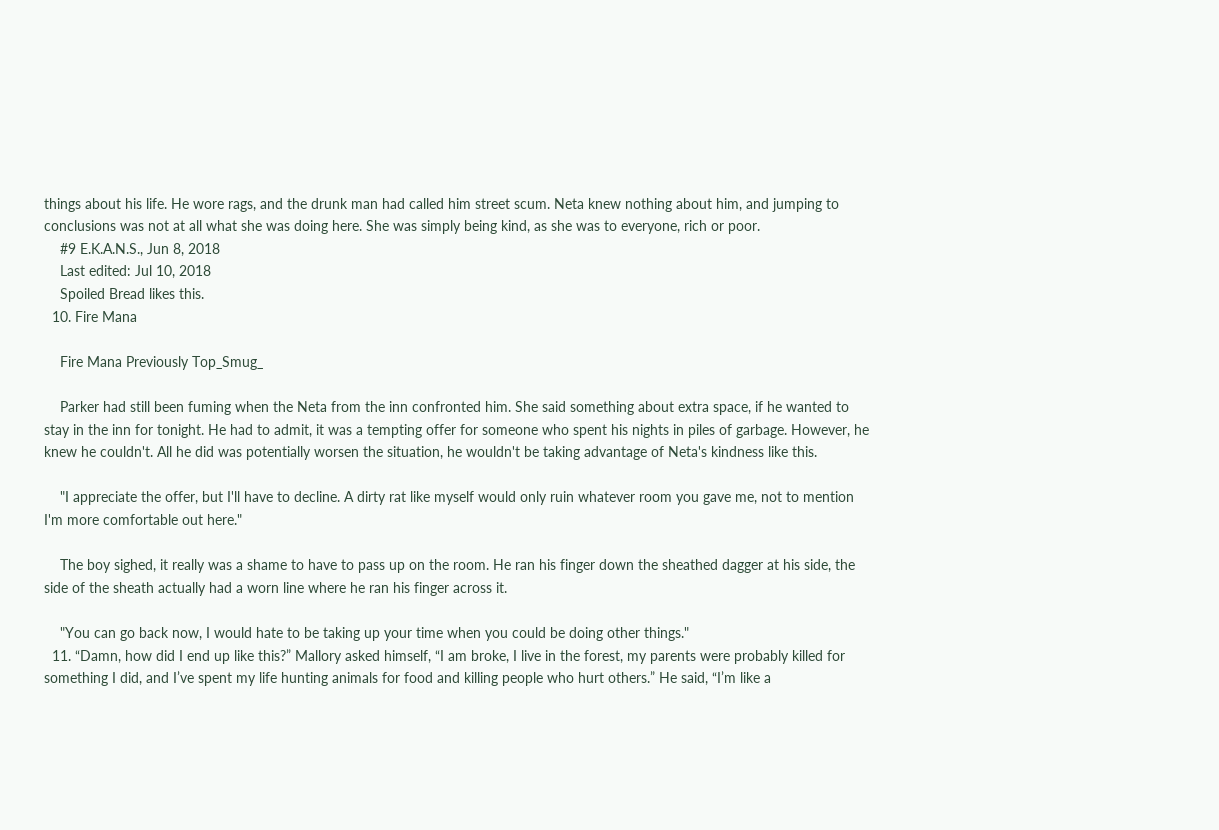things about his life. He wore rags, and the drunk man had called him street scum. Neta knew nothing about him, and jumping to conclusions was not at all what she was doing here. She was simply being kind, as she was to everyone, rich or poor.
    #9 E.K.A.N.S., Jun 8, 2018
    Last edited: Jul 10, 2018
    Spoiled Bread likes this.
  10. Fire Mana

    Fire Mana Previously Top_Smug_

    Parker had still been fuming when the Neta from the inn confronted him. She said something about extra space, if he wanted to stay in the inn for tonight. He had to admit, it was a tempting offer for someone who spent his nights in piles of garbage. However, he knew he couldn't. All he did was potentially worsen the situation, he wouldn't be taking advantage of Neta's kindness like this.

    "I appreciate the offer, but I'll have to decline. A dirty rat like myself would only ruin whatever room you gave me, not to mention I'm more comfortable out here."

    The boy sighed, it really was a shame to have to pass up on the room. He ran his finger down the sheathed dagger at his side, the side of the sheath actually had a worn line where he ran his finger across it.

    "You can go back now, I would hate to be taking up your time when you could be doing other things."
  11. “Damn, how did I end up like this?” Mallory asked himself, “I am broke, I live in the forest, my parents were probably killed for something I did, and I’ve spent my life hunting animals for food and killing people who hurt others.” He said, “I’m like a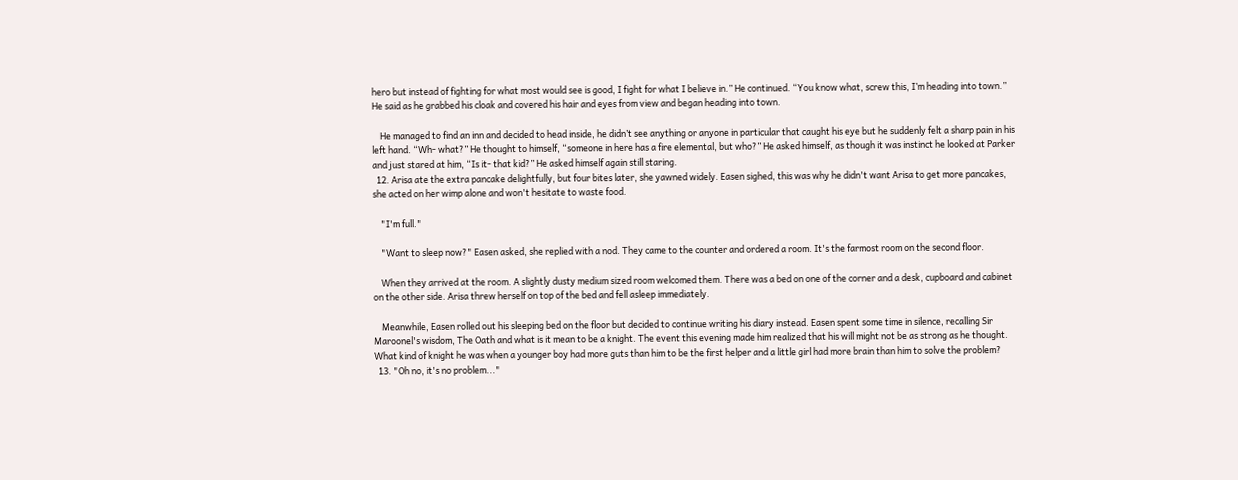hero but instead of fighting for what most would see is good, I fight for what I believe in.” He continued. “You know what, screw this, I’m heading into town.” He said as he grabbed his cloak and covered his hair and eyes from view and began heading into town.

    He managed to find an inn and decided to head inside, he didn’t see anything or anyone in particular that caught his eye but he suddenly felt a sharp pain in his left hand. “Wh- what?” He thought to himself, “someone in here has a fire elemental, but who?” He asked himself, as though it was instinct he looked at Parker and just stared at him, “Is it- that kid?” He asked himself again still staring.
  12. Arisa ate the extra pancake delightfully, but four bites later, she yawned widely. Easen sighed, this was why he didn't want Arisa to get more pancakes, she acted on her wimp alone and won't hesitate to waste food.

    "I'm full."

    "Want to sleep now?" Easen asked, she replied with a nod. They came to the counter and ordered a room. It's the farmost room on the second floor.

    When they arrived at the room. A slightly dusty medium sized room welcomed them. There was a bed on one of the corner and a desk, cupboard and cabinet on the other side. Arisa threw herself on top of the bed and fell asleep immediately.

    Meanwhile, Easen rolled out his sleeping bed on the floor but decided to continue writing his diary instead. Easen spent some time in silence, recalling Sir Maroonel's wisdom, The Oath and what is it mean to be a knight. The event this evening made him realized that his will might not be as strong as he thought. What kind of knight he was when a younger boy had more guts than him to be the first helper and a little girl had more brain than him to solve the problem?
  13. "Oh no, it's no problem..."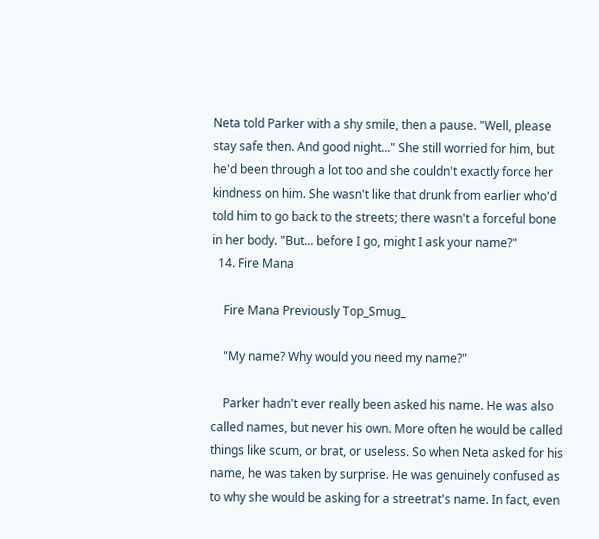Neta told Parker with a shy smile, then a pause. "Well, please stay safe then. And good night..." She still worried for him, but he'd been through a lot too and she couldn't exactly force her kindness on him. She wasn't like that drunk from earlier who'd told him to go back to the streets; there wasn't a forceful bone in her body. "But... before I go, might I ask your name?"
  14. Fire Mana

    Fire Mana Previously Top_Smug_

    "My name? Why would you need my name?"

    Parker hadn't ever really been asked his name. He was also called names, but never his own. More often he would be called things like scum, or brat, or useless. So when Neta asked for his name, he was taken by surprise. He was genuinely confused as to why she would be asking for a streetrat's name. In fact, even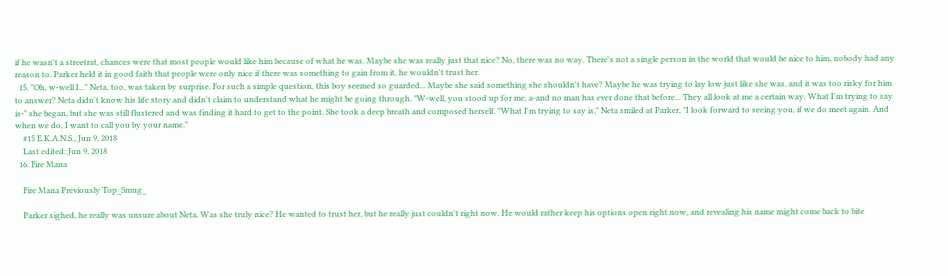if he wasn't a streetrat, chances were that most people would like him because of what he was. Maybe she was really just that nice? No, there was no way. There's not a single person in the world that would be nice to him, nobody had any reason to. Parker held it in good faith that people were only nice if there was something to gain from it, he wouldn't trust her.
  15. "Oh, w-well I..." Neta, too, was taken by surprise. For such a simple question, this boy seemed so guarded... Maybe she said something she shouldn't have? Maybe he was trying to lay low just like she was, and it was too risky for him to answer? Neta didn't know his life story and didn't claim to understand what he might be going through. "W-well, you stood up for me, a-and no man has ever done that before... They all look at me a certain way. What I'm trying to say is-" she began, but she was still flustered and was finding it hard to get to the point. She took a deep breath and composed herself. "What I'm trying to say is," Neta smiled at Parker, "I look forward to seeing you, if we do meet again. And when we do, I want to call you by your name."
    #15 E.K.A.N.S., Jun 9, 2018
    Last edited: Jun 9, 2018
  16. Fire Mana

    Fire Mana Previously Top_Smug_

    Parker sighed, he really was unsure about Neta. Was she truly nice? He wanted to trust her, but he really just couldn't right now. He would rather keep his options open right now, and revealing his name might come back to bite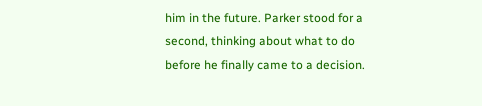him in the future. Parker stood for a second, thinking about what to do before he finally came to a decision.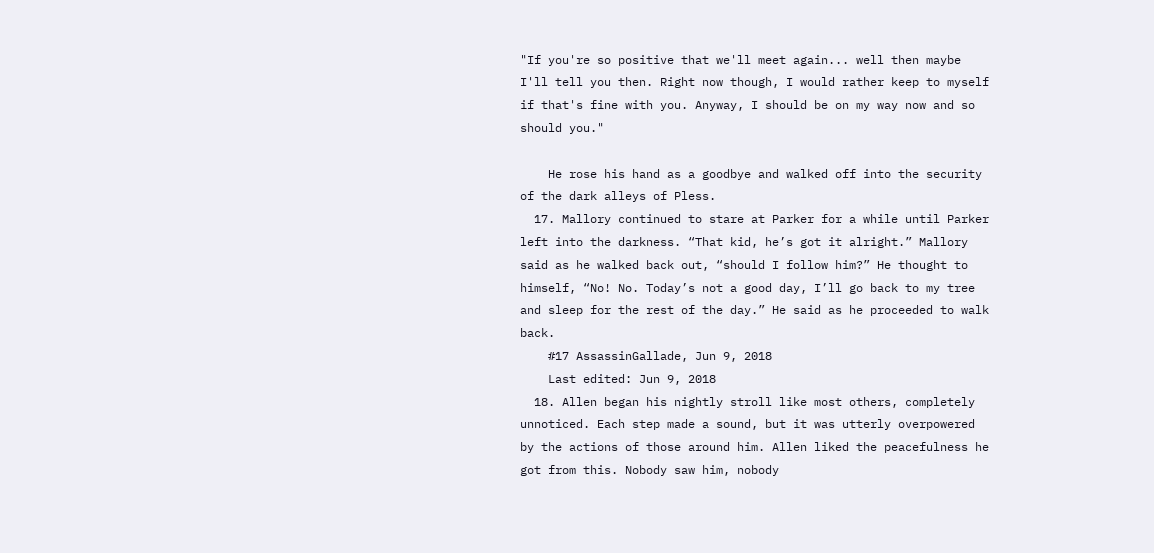"If you're so positive that we'll meet again... well then maybe I'll tell you then. Right now though, I would rather keep to myself if that's fine with you. Anyway, I should be on my way now and so should you."

    He rose his hand as a goodbye and walked off into the security of the dark alleys of Pless.
  17. Mallory continued to stare at Parker for a while until Parker left into the darkness. “That kid, he’s got it alright.” Mallory said as he walked back out, “should I follow him?” He thought to himself, “No! No. Today’s not a good day, I’ll go back to my tree and sleep for the rest of the day.” He said as he proceeded to walk back.
    #17 AssassinGallade, Jun 9, 2018
    Last edited: Jun 9, 2018
  18. Allen began his nightly stroll like most others, completely unnoticed. Each step made a sound, but it was utterly overpowered by the actions of those around him. Allen liked the peacefulness he got from this. Nobody saw him, nobody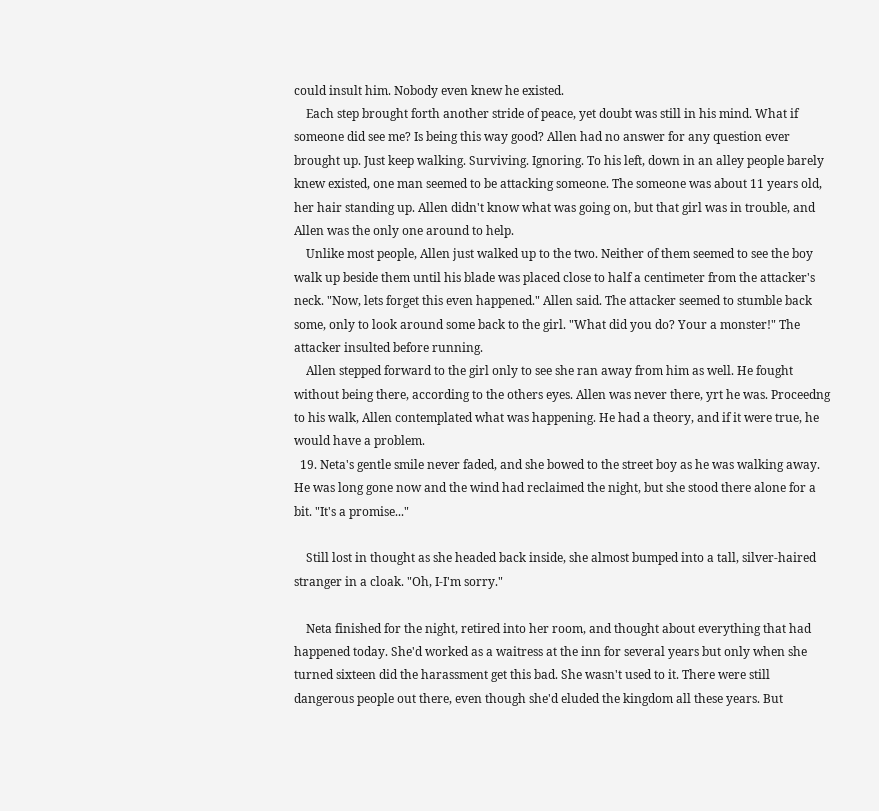could insult him. Nobody even knew he existed.
    Each step brought forth another stride of peace, yet doubt was still in his mind. What if someone did see me? Is being this way good? Allen had no answer for any question ever brought up. Just keep walking. Surviving. Ignoring. To his left, down in an alley people barely knew existed, one man seemed to be attacking someone. The someone was about 11 years old, her hair standing up. Allen didn't know what was going on, but that girl was in trouble, and Allen was the only one around to help.
    Unlike most people, Allen just walked up to the two. Neither of them seemed to see the boy walk up beside them until his blade was placed close to half a centimeter from the attacker's neck. "Now, lets forget this even happened." Allen said. The attacker seemed to stumble back some, only to look around some back to the girl. "What did you do? Your a monster!" The attacker insulted before running.
    Allen stepped forward to the girl only to see she ran away from him as well. He fought without being there, according to the others eyes. Allen was never there, yrt he was. Proceedng to his walk, Allen contemplated what was happening. He had a theory, and if it were true, he would have a problem.
  19. Neta's gentle smile never faded, and she bowed to the street boy as he was walking away. He was long gone now and the wind had reclaimed the night, but she stood there alone for a bit. "It's a promise..."

    Still lost in thought as she headed back inside, she almost bumped into a tall, silver-haired stranger in a cloak. "Oh, I-I'm sorry."

    Neta finished for the night, retired into her room, and thought about everything that had happened today. She'd worked as a waitress at the inn for several years but only when she turned sixteen did the harassment get this bad. She wasn't used to it. There were still dangerous people out there, even though she'd eluded the kingdom all these years. But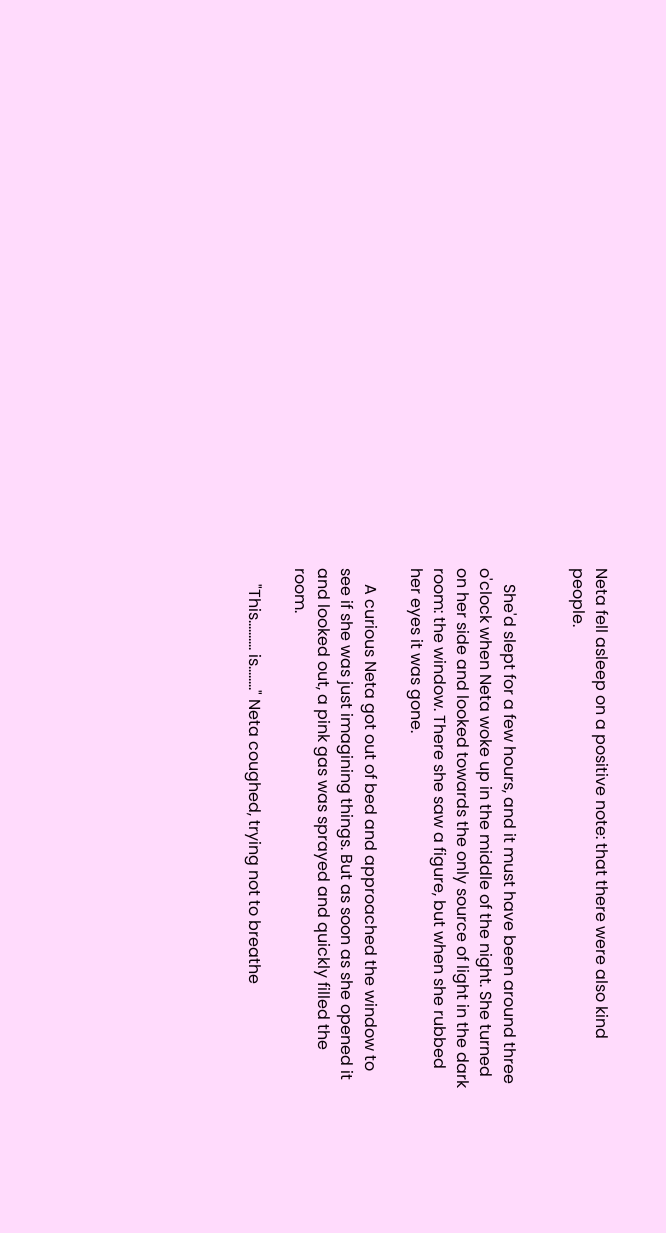Neta fell asleep on a positive note: that there were also kind people.


    She'd slept for a few hours, and it must have been around three o'clock when Neta woke up in the middle of the night. She turned on her side and looked towards the only source of light in the dark room: the window. There she saw a figure, but when she rubbed her eyes it was gone.

    A curious Neta got out of bed and approached the window to see if she was just imagining things. But as soon as she opened it and looked out, a pink gas was sprayed and quickly filled the room.

    "This...……. is...….." Neta coughed, trying not to breathe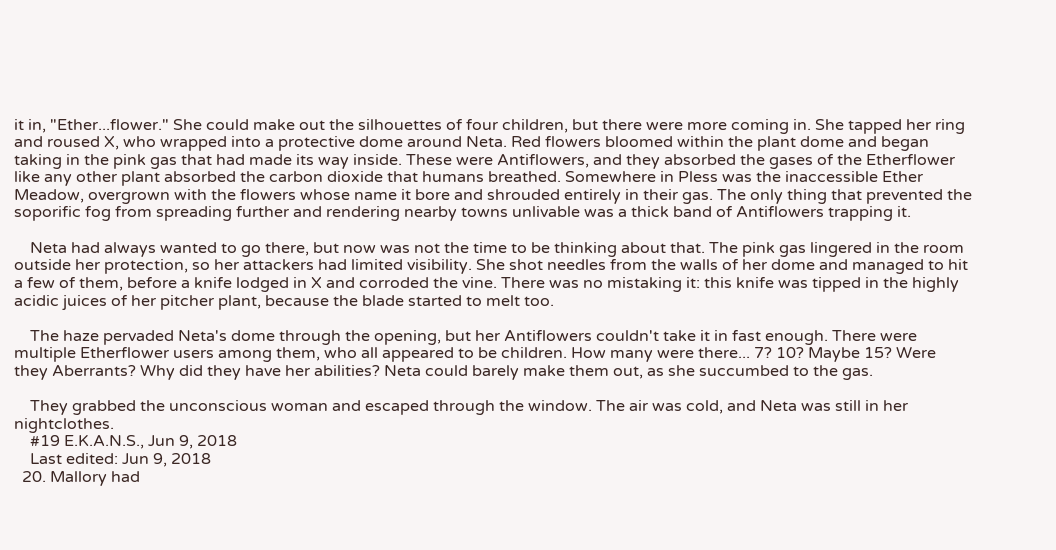it in, "Ether...flower." She could make out the silhouettes of four children, but there were more coming in. She tapped her ring and roused X, who wrapped into a protective dome around Neta. Red flowers bloomed within the plant dome and began taking in the pink gas that had made its way inside. These were Antiflowers, and they absorbed the gases of the Etherflower like any other plant absorbed the carbon dioxide that humans breathed. Somewhere in Pless was the inaccessible Ether Meadow, overgrown with the flowers whose name it bore and shrouded entirely in their gas. The only thing that prevented the soporific fog from spreading further and rendering nearby towns unlivable was a thick band of Antiflowers trapping it.

    Neta had always wanted to go there, but now was not the time to be thinking about that. The pink gas lingered in the room outside her protection, so her attackers had limited visibility. She shot needles from the walls of her dome and managed to hit a few of them, before a knife lodged in X and corroded the vine. There was no mistaking it: this knife was tipped in the highly acidic juices of her pitcher plant, because the blade started to melt too.

    The haze pervaded Neta's dome through the opening, but her Antiflowers couldn't take it in fast enough. There were multiple Etherflower users among them, who all appeared to be children. How many were there... 7? 10? Maybe 15? Were they Aberrants? Why did they have her abilities? Neta could barely make them out, as she succumbed to the gas.

    They grabbed the unconscious woman and escaped through the window. The air was cold, and Neta was still in her nightclothes.
    #19 E.K.A.N.S., Jun 9, 2018
    Last edited: Jun 9, 2018
  20. Mallory had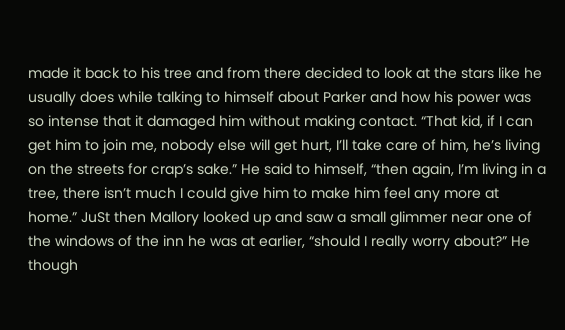made it back to his tree and from there decided to look at the stars like he usually does while talking to himself about Parker and how his power was so intense that it damaged him without making contact. “That kid, if I can get him to join me, nobody else will get hurt, I’ll take care of him, he’s living on the streets for crap’s sake.” He said to himself, “then again, I’m living in a tree, there isn’t much I could give him to make him feel any more at home.” JuSt then Mallory looked up and saw a small glimmer near one of the windows of the inn he was at earlier, “should I really worry about?” He though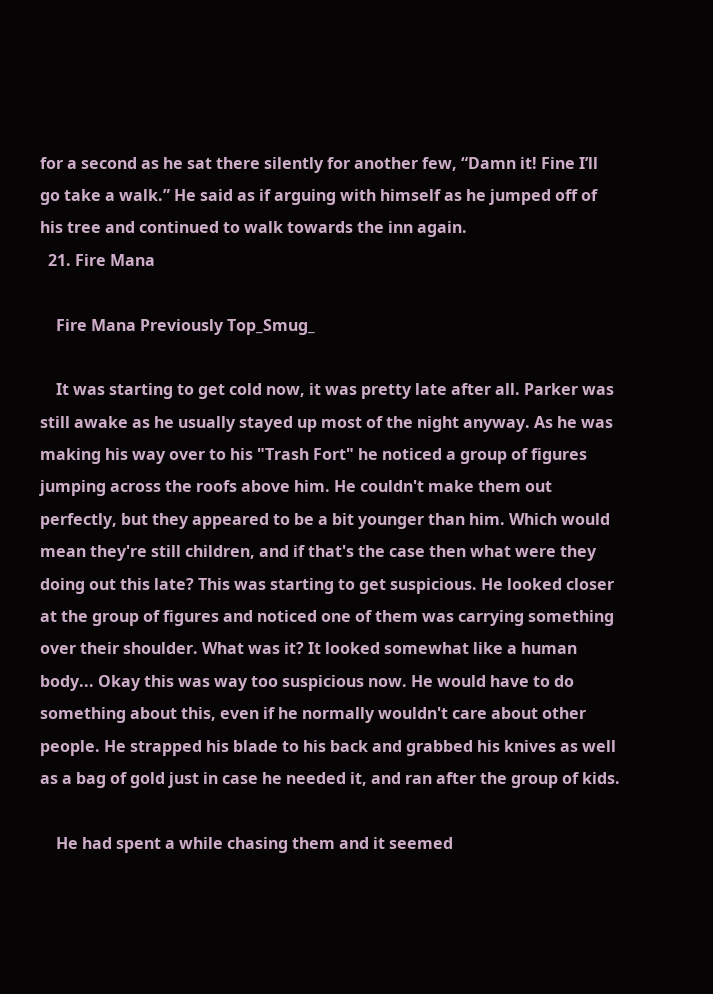for a second as he sat there silently for another few, “Damn it! Fine I’ll go take a walk.” He said as if arguing with himself as he jumped off of his tree and continued to walk towards the inn again.
  21. Fire Mana

    Fire Mana Previously Top_Smug_

    It was starting to get cold now, it was pretty late after all. Parker was still awake as he usually stayed up most of the night anyway. As he was making his way over to his "Trash Fort" he noticed a group of figures jumping across the roofs above him. He couldn't make them out perfectly, but they appeared to be a bit younger than him. Which would mean they're still children, and if that's the case then what were they doing out this late? This was starting to get suspicious. He looked closer at the group of figures and noticed one of them was carrying something over their shoulder. What was it? It looked somewhat like a human body... Okay this was way too suspicious now. He would have to do something about this, even if he normally wouldn't care about other people. He strapped his blade to his back and grabbed his knives as well as a bag of gold just in case he needed it, and ran after the group of kids.

    He had spent a while chasing them and it seemed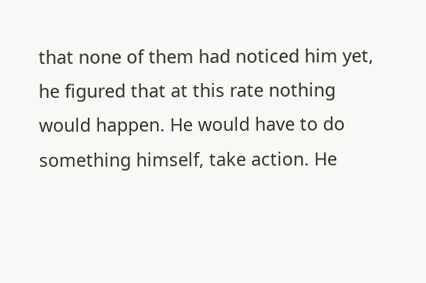that none of them had noticed him yet, he figured that at this rate nothing would happen. He would have to do something himself, take action. He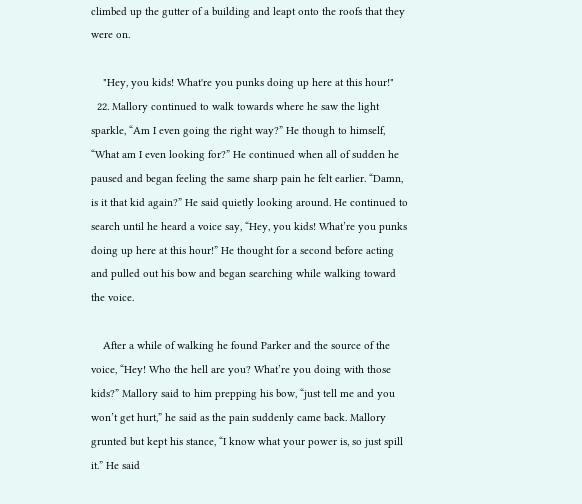climbed up the gutter of a building and leapt onto the roofs that they were on.

    "Hey, you kids! What're you punks doing up here at this hour!"
  22. Mallory continued to walk towards where he saw the light sparkle, “Am I even going the right way?” He though to himself, “What am I even looking for?” He continued when all of sudden he paused and began feeling the same sharp pain he felt earlier. “Damn, is it that kid again?” He said quietly looking around. He continued to search until he heard a voice say, “Hey, you kids! What’re you punks doing up here at this hour!” He thought for a second before acting and pulled out his bow and began searching while walking toward the voice.

    After a while of walking he found Parker and the source of the voice, “Hey! Who the hell are you? What’re you doing with those kids?” Mallory said to him prepping his bow, “just tell me and you won’t get hurt,” he said as the pain suddenly came back. Mallory grunted but kept his stance, “I know what your power is, so just spill it.” He said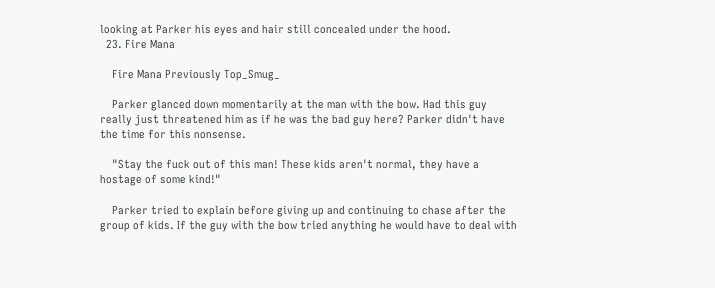looking at Parker his eyes and hair still concealed under the hood.
  23. Fire Mana

    Fire Mana Previously Top_Smug_

    Parker glanced down momentarily at the man with the bow. Had this guy really just threatened him as if he was the bad guy here? Parker didn't have the time for this nonsense.

    "Stay the fuck out of this man! These kids aren't normal, they have a hostage of some kind!"

    Parker tried to explain before giving up and continuing to chase after the group of kids. If the guy with the bow tried anything he would have to deal with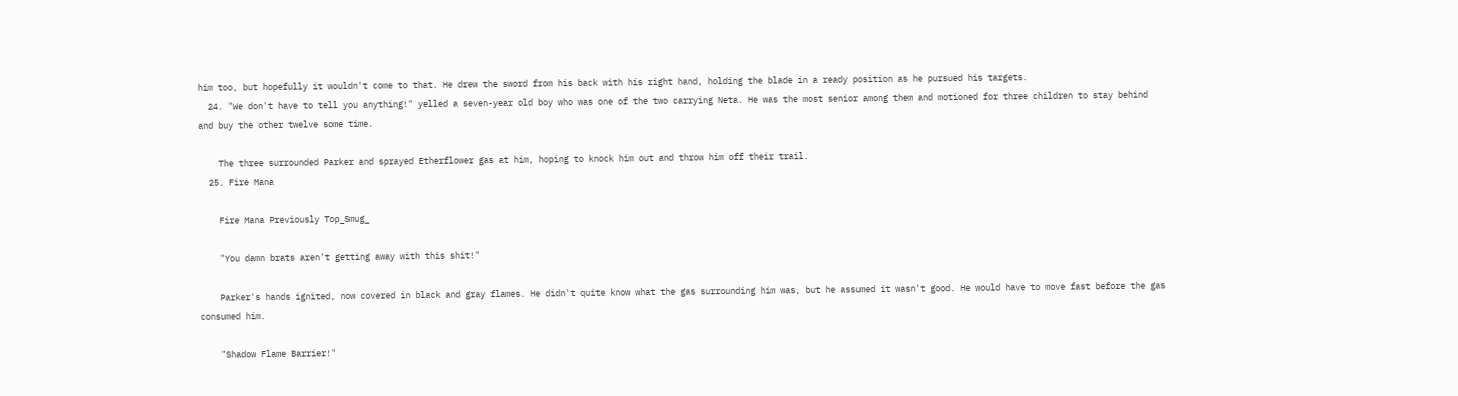him too, but hopefully it wouldn't come to that. He drew the sword from his back with his right hand, holding the blade in a ready position as he pursued his targets.
  24. "We don't have to tell you anything!" yelled a seven-year old boy who was one of the two carrying Neta. He was the most senior among them and motioned for three children to stay behind and buy the other twelve some time.

    The three surrounded Parker and sprayed Etherflower gas at him, hoping to knock him out and throw him off their trail.
  25. Fire Mana

    Fire Mana Previously Top_Smug_

    "You damn brats aren't getting away with this shit!"

    Parker's hands ignited, now covered in black and gray flames. He didn't quite know what the gas surrounding him was, but he assumed it wasn't good. He would have to move fast before the gas consumed him.

    "Shadow Flame Barrier!"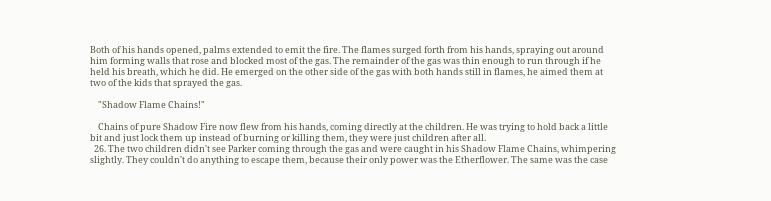Both of his hands opened, palms extended to emit the fire. The flames surged forth from his hands, spraying out around him forming walls that rose and blocked most of the gas. The remainder of the gas was thin enough to run through if he held his breath, which he did. He emerged on the other side of the gas with both hands still in flames, he aimed them at two of the kids that sprayed the gas.

    "Shadow Flame Chains!"

    Chains of pure Shadow Fire now flew from his hands, coming directly at the children. He was trying to hold back a little bit and just lock them up instead of burning or killing them, they were just children after all.
  26. The two children didn't see Parker coming through the gas and were caught in his Shadow Flame Chains, whimpering slightly. They couldn't do anything to escape them, because their only power was the Etherflower. The same was the case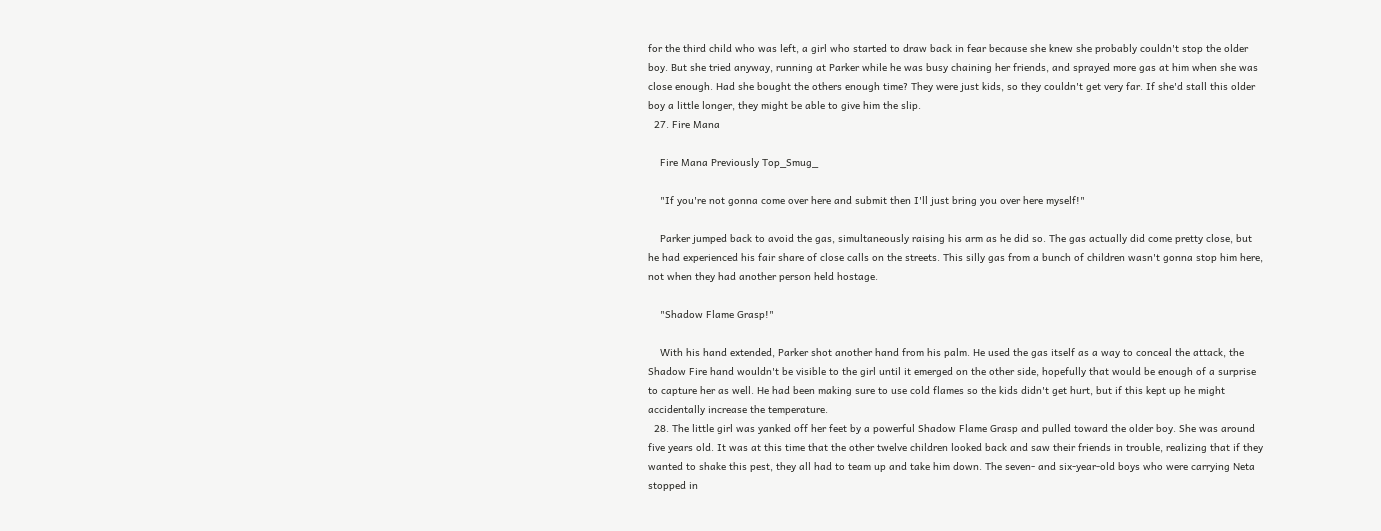for the third child who was left, a girl who started to draw back in fear because she knew she probably couldn't stop the older boy. But she tried anyway, running at Parker while he was busy chaining her friends, and sprayed more gas at him when she was close enough. Had she bought the others enough time? They were just kids, so they couldn't get very far. If she'd stall this older boy a little longer, they might be able to give him the slip.
  27. Fire Mana

    Fire Mana Previously Top_Smug_

    "If you're not gonna come over here and submit then I'll just bring you over here myself!"

    Parker jumped back to avoid the gas, simultaneously raising his arm as he did so. The gas actually did come pretty close, but he had experienced his fair share of close calls on the streets. This silly gas from a bunch of children wasn't gonna stop him here, not when they had another person held hostage.

    "Shadow Flame Grasp!"

    With his hand extended, Parker shot another hand from his palm. He used the gas itself as a way to conceal the attack, the Shadow Fire hand wouldn't be visible to the girl until it emerged on the other side, hopefully that would be enough of a surprise to capture her as well. He had been making sure to use cold flames so the kids didn't get hurt, but if this kept up he might accidentally increase the temperature.
  28. The little girl was yanked off her feet by a powerful Shadow Flame Grasp and pulled toward the older boy. She was around five years old. It was at this time that the other twelve children looked back and saw their friends in trouble, realizing that if they wanted to shake this pest, they all had to team up and take him down. The seven- and six-year-old boys who were carrying Neta stopped in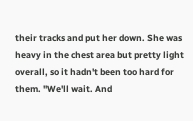their tracks and put her down. She was heavy in the chest area but pretty light overall, so it hadn't been too hard for them. "We'll wait. And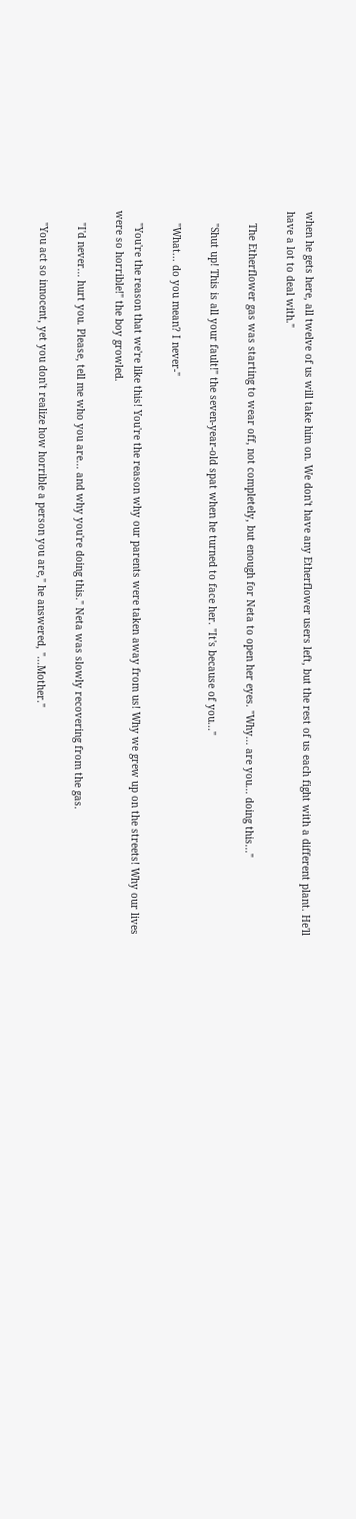when he gets here, all twelve of us will take him on. We don't have any Etherflower users left, but the rest of us each fight with a different plant. He'll have a lot to deal with."

    The Etherflower gas was starting to wear off, not completely, but enough for Neta to open her eyes. "Why... are you... doing this..."

    "Shut up! This is all your fault!" the seven-year-old spat when he turned to face her. "It's because of you..."

    "What... do you mean? I never-"

    "You're the reason that we're like this! You're the reason why our parents were taken away from us! Why we grew up on the streets! Why our lives were so horrible!" the boy growled.

    "I'd never... hurt you. Please, tell me who you are... and why you're doing this." Neta was slowly recovering from the gas.

    "You act so innocent, yet you don't realize how horrible a person you are," he answered, "...Mother."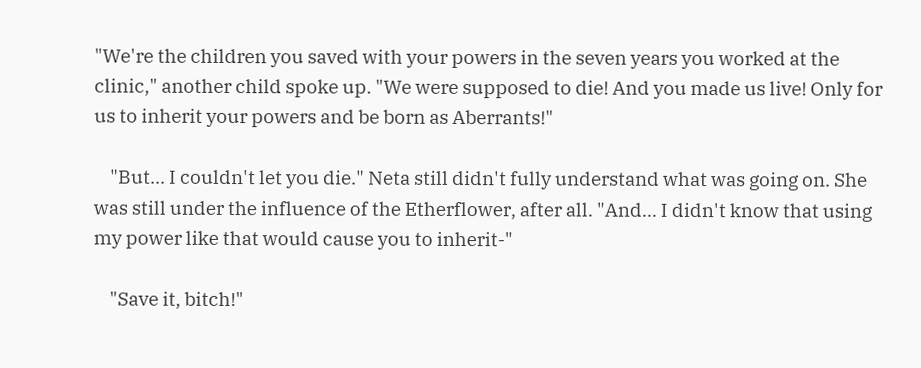"We're the children you saved with your powers in the seven years you worked at the clinic," another child spoke up. "We were supposed to die! And you made us live! Only for us to inherit your powers and be born as Aberrants!"

    "But... I couldn't let you die." Neta still didn't fully understand what was going on. She was still under the influence of the Etherflower, after all. "And... I didn't know that using my power like that would cause you to inherit-"

    "Save it, bitch!"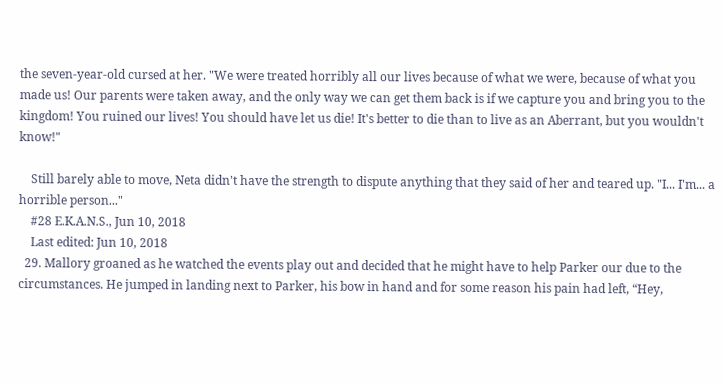the seven-year-old cursed at her. "We were treated horribly all our lives because of what we were, because of what you made us! Our parents were taken away, and the only way we can get them back is if we capture you and bring you to the kingdom! You ruined our lives! You should have let us die! It's better to die than to live as an Aberrant, but you wouldn't know!"

    Still barely able to move, Neta didn't have the strength to dispute anything that they said of her and teared up. "I... I'm... a horrible person..."
    #28 E.K.A.N.S., Jun 10, 2018
    Last edited: Jun 10, 2018
  29. Mallory groaned as he watched the events play out and decided that he might have to help Parker our due to the circumstances. He jumped in landing next to Parker, his bow in hand and for some reason his pain had left, “Hey,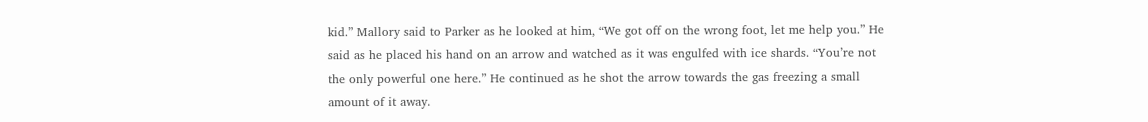kid.” Mallory said to Parker as he looked at him, “We got off on the wrong foot, let me help you.” He said as he placed his hand on an arrow and watched as it was engulfed with ice shards. “You’re not the only powerful one here.” He continued as he shot the arrow towards the gas freezing a small amount of it away.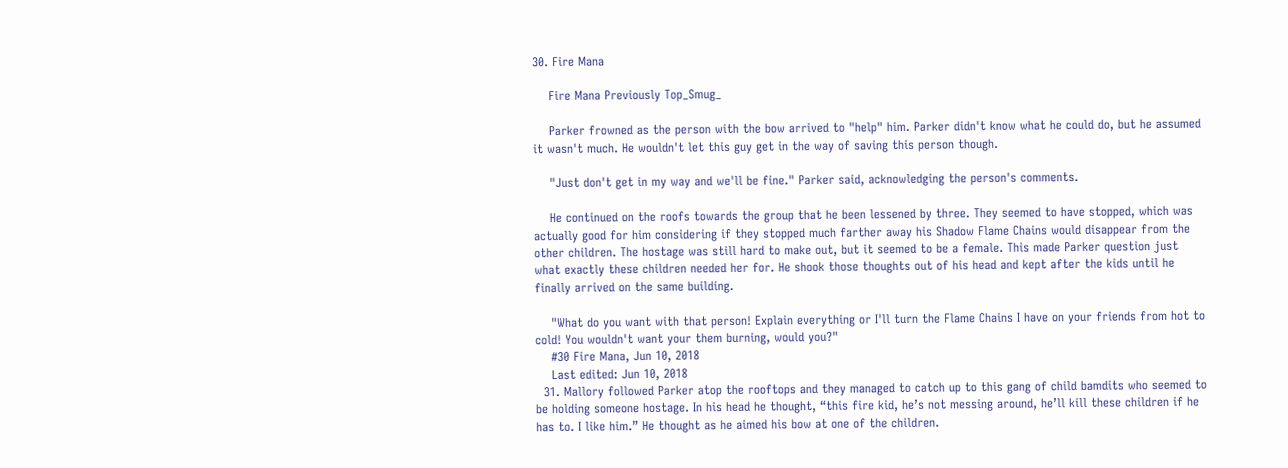30. Fire Mana

    Fire Mana Previously Top_Smug_

    Parker frowned as the person with the bow arrived to "help" him. Parker didn't know what he could do, but he assumed it wasn't much. He wouldn't let this guy get in the way of saving this person though.

    "Just don't get in my way and we'll be fine." Parker said, acknowledging the person's comments.

    He continued on the roofs towards the group that he been lessened by three. They seemed to have stopped, which was actually good for him considering if they stopped much farther away his Shadow Flame Chains would disappear from the other children. The hostage was still hard to make out, but it seemed to be a female. This made Parker question just what exactly these children needed her for. He shook those thoughts out of his head and kept after the kids until he finally arrived on the same building.

    "What do you want with that person! Explain everything or I'll turn the Flame Chains I have on your friends from hot to cold! You wouldn't want your them burning, would you?"
    #30 Fire Mana, Jun 10, 2018
    Last edited: Jun 10, 2018
  31. Mallory followed Parker atop the rooftops and they managed to catch up to this gang of child bamdits who seemed to be holding someone hostage. In his head he thought, “this fire kid, he’s not messing around, he’ll kill these children if he has to. I like him.” He thought as he aimed his bow at one of the children.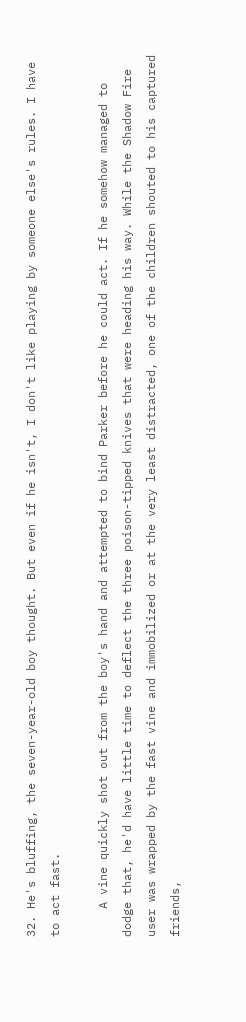32. He's bluffing, the seven-year-old boy thought. But even if he isn't, I don't like playing by someone else's rules. I have to act fast.

    A vine quickly shot out from the boy's hand and attempted to bind Parker before he could act. If he somehow managed to dodge that, he'd have little time to deflect the three poison-tipped knives that were heading his way. While the Shadow Fire user was wrapped by the fast vine and immobilized or at the very least distracted, one of the children shouted to his captured friends,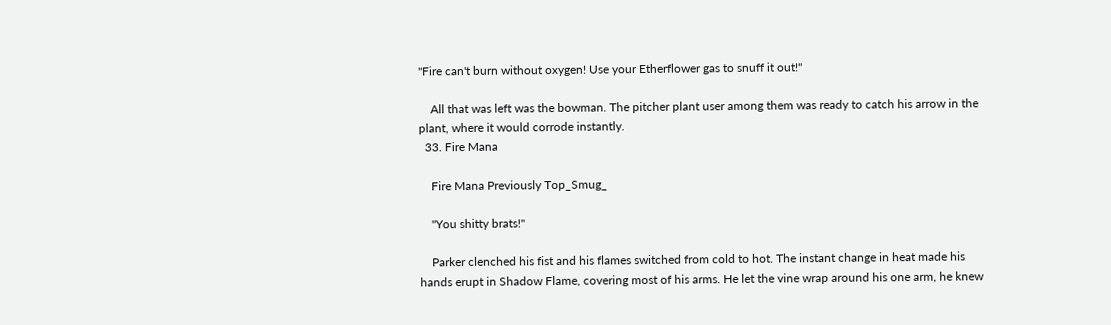"Fire can't burn without oxygen! Use your Etherflower gas to snuff it out!"

    All that was left was the bowman. The pitcher plant user among them was ready to catch his arrow in the plant, where it would corrode instantly.
  33. Fire Mana

    Fire Mana Previously Top_Smug_

    "You shitty brats!"

    Parker clenched his fist and his flames switched from cold to hot. The instant change in heat made his hands erupt in Shadow Flame, covering most of his arms. He let the vine wrap around his one arm, he knew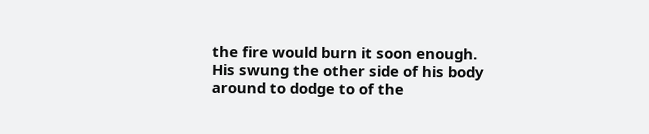the fire would burn it soon enough. His swung the other side of his body around to dodge to of the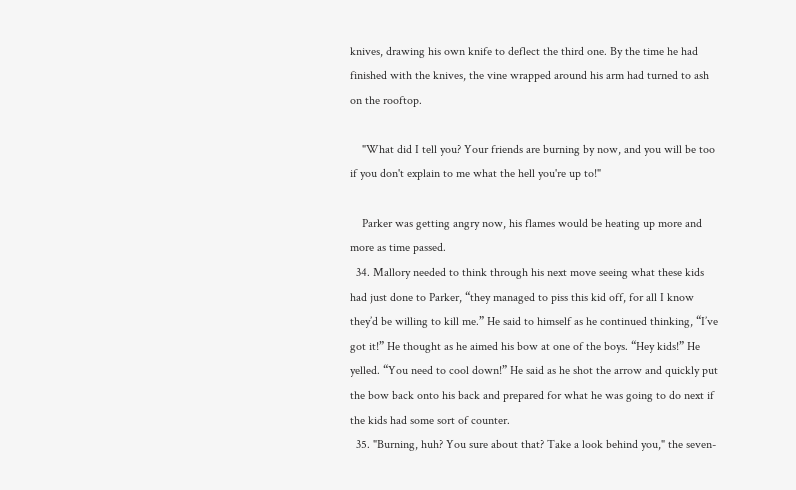knives, drawing his own knife to deflect the third one. By the time he had finished with the knives, the vine wrapped around his arm had turned to ash on the rooftop.

    "What did I tell you? Your friends are burning by now, and you will be too if you don't explain to me what the hell you're up to!"

    Parker was getting angry now, his flames would be heating up more and more as time passed.
  34. Mallory needed to think through his next move seeing what these kids had just done to Parker, “they managed to piss this kid off, for all I know they’d be willing to kill me.” He said to himself as he continued thinking, “I’ve got it!” He thought as he aimed his bow at one of the boys. “Hey kids!” He yelled. “You need to cool down!” He said as he shot the arrow and quickly put the bow back onto his back and prepared for what he was going to do next if the kids had some sort of counter.
  35. "Burning, huh? You sure about that? Take a look behind you," the seven-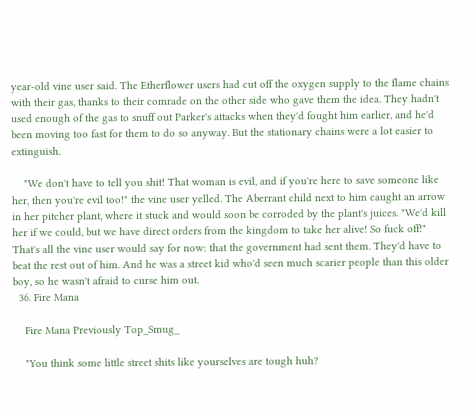year-old vine user said. The Etherflower users had cut off the oxygen supply to the flame chains with their gas, thanks to their comrade on the other side who gave them the idea. They hadn't used enough of the gas to snuff out Parker's attacks when they'd fought him earlier, and he'd been moving too fast for them to do so anyway. But the stationary chains were a lot easier to extinguish.

    "We don't have to tell you shit! That woman is evil, and if you're here to save someone like her, then you're evil too!" the vine user yelled. The Aberrant child next to him caught an arrow in her pitcher plant, where it stuck and would soon be corroded by the plant's juices. "We'd kill her if we could, but we have direct orders from the kingdom to take her alive! So fuck off!" That's all the vine user would say for now: that the government had sent them. They'd have to beat the rest out of him. And he was a street kid who'd seen much scarier people than this older boy, so he wasn't afraid to curse him out.
  36. Fire Mana

    Fire Mana Previously Top_Smug_

    "You think some little street shits like yourselves are tough huh?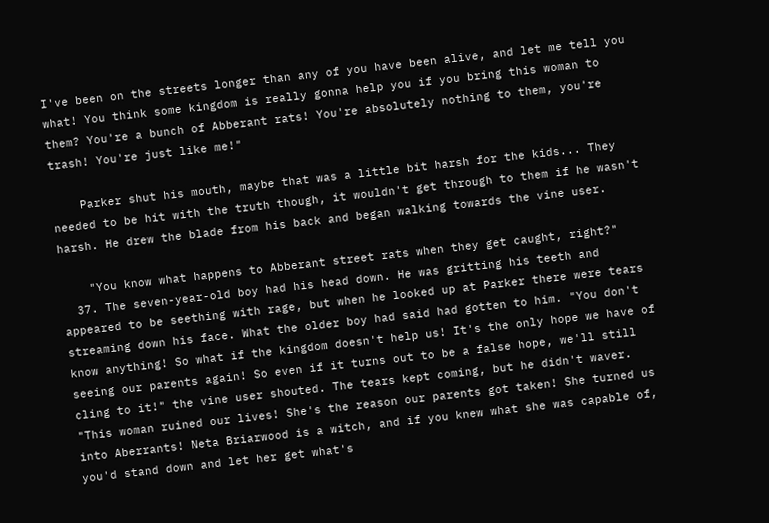I've been on the streets longer than any of you have been alive, and let me tell you what! You think some kingdom is really gonna help you if you bring this woman to them? You're a bunch of Abberant rats! You're absolutely nothing to them, you're trash! You're just like me!"

    Parker shut his mouth, maybe that was a little bit harsh for the kids... They needed to be hit with the truth though, it wouldn't get through to them if he wasn't harsh. He drew the blade from his back and began walking towards the vine user.

    "You know what happens to Abberant street rats when they get caught, right?"
  37. The seven-year-old boy had his head down. He was gritting his teeth and appeared to be seething with rage, but when he looked up at Parker there were tears streaming down his face. What the older boy had said had gotten to him. "You don't know anything! So what if the kingdom doesn't help us! It's the only hope we have of seeing our parents again! So even if it turns out to be a false hope, we'll still cling to it!" the vine user shouted. The tears kept coming, but he didn't waver. "This woman ruined our lives! She's the reason our parents got taken! She turned us into Aberrants! Neta Briarwood is a witch, and if you knew what she was capable of, you'd stand down and let her get what's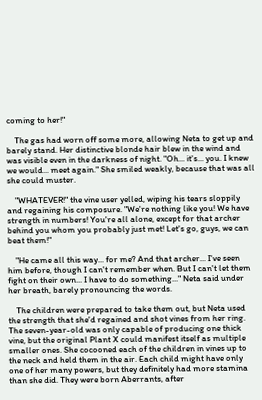coming to her!"

    The gas had worn off some more, allowing Neta to get up and barely stand. Her distinctive blonde hair blew in the wind and was visible even in the darkness of night. "Oh... it's... you. I knew we would... meet again." She smiled weakly, because that was all she could muster.

    "WHATEVER!" the vine user yelled, wiping his tears sloppily and regaining his composure. "We're nothing like you! We have strength in numbers! You're all alone, except for that archer behind you whom you probably just met! Let's go, guys, we can beat them!"

    "He came all this way... for me? And that archer... I've seen him before, though I can't remember when. But I can't let them fight on their own... I have to do something..." Neta said under her breath, barely pronouncing the words.

    The children were prepared to take them out, but Neta used the strength that she'd regained and shot vines from her ring. The seven-year-old was only capable of producing one thick vine, but the original Plant X could manifest itself as multiple smaller ones. She cocooned each of the children in vines up to the neck and held them in the air. Each child might have only one of her many powers, but they definitely had more stamina than she did. They were born Aberrants, after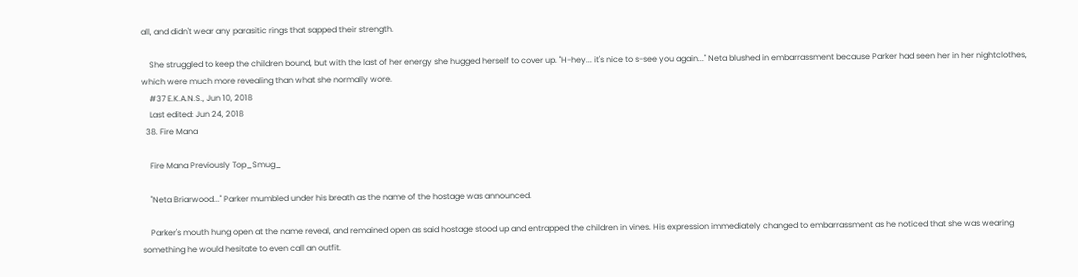all, and didn't wear any parasitic rings that sapped their strength.

    She struggled to keep the children bound, but with the last of her energy she hugged herself to cover up. "H-hey... it's nice to s-see you again..." Neta blushed in embarrassment because Parker had seen her in her nightclothes, which were much more revealing than what she normally wore.
    #37 E.K.A.N.S., Jun 10, 2018
    Last edited: Jun 24, 2018
  38. Fire Mana

    Fire Mana Previously Top_Smug_

    "Neta Briarwood..." Parker mumbled under his breath as the name of the hostage was announced.

    Parker's mouth hung open at the name reveal, and remained open as said hostage stood up and entrapped the children in vines. His expression immediately changed to embarrassment as he noticed that she was wearing something he would hesitate to even call an outfit.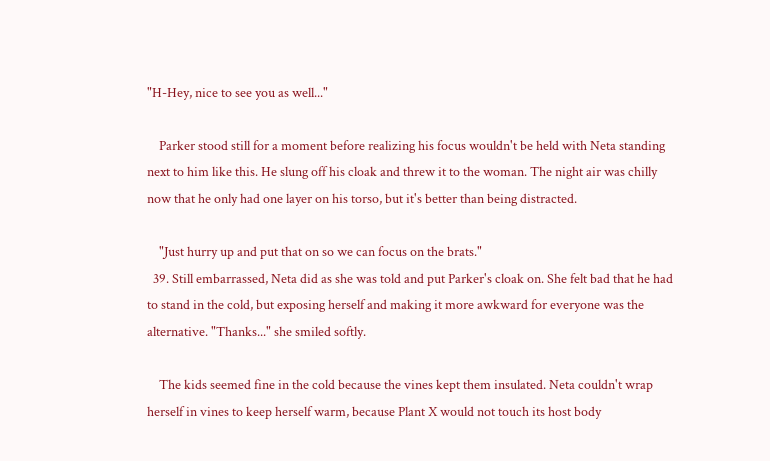"H-Hey, nice to see you as well..."

    Parker stood still for a moment before realizing his focus wouldn't be held with Neta standing next to him like this. He slung off his cloak and threw it to the woman. The night air was chilly now that he only had one layer on his torso, but it's better than being distracted.

    "Just hurry up and put that on so we can focus on the brats."
  39. Still embarrassed, Neta did as she was told and put Parker's cloak on. She felt bad that he had to stand in the cold, but exposing herself and making it more awkward for everyone was the alternative. "Thanks..." she smiled softly.

    The kids seemed fine in the cold because the vines kept them insulated. Neta couldn't wrap herself in vines to keep herself warm, because Plant X would not touch its host body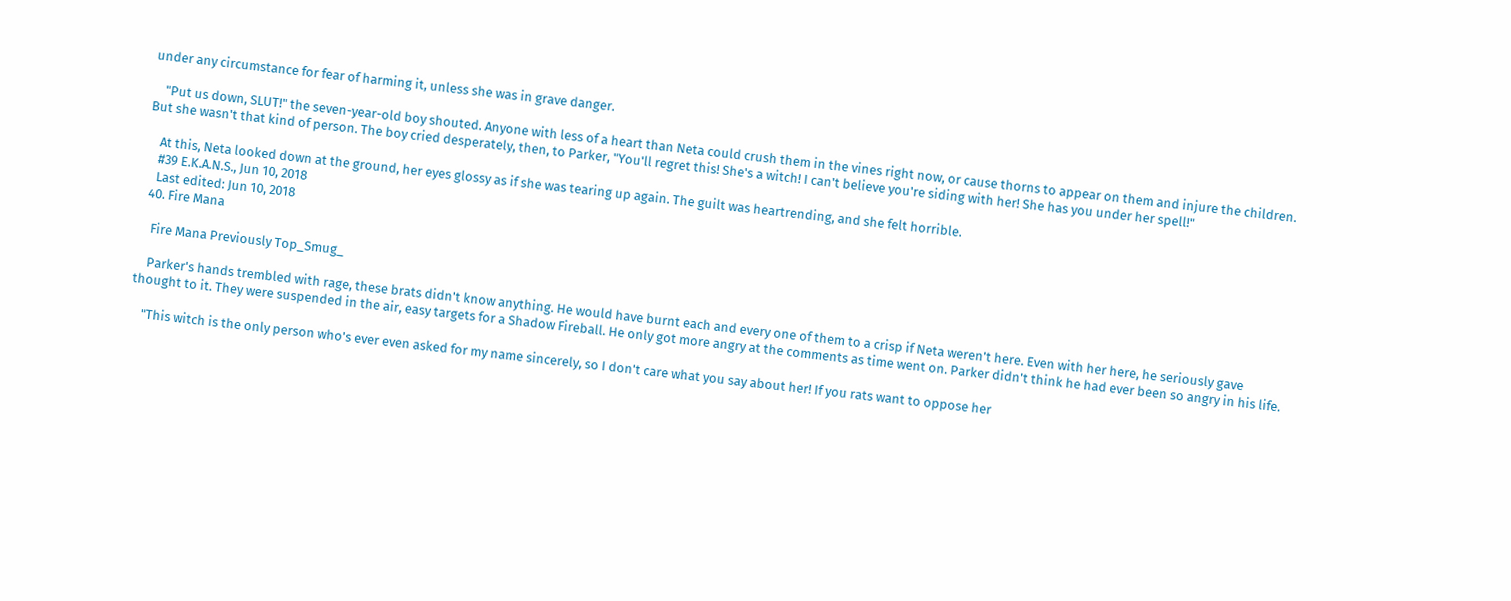under any circumstance for fear of harming it, unless she was in grave danger.

    "Put us down, SLUT!" the seven-year-old boy shouted. Anyone with less of a heart than Neta could crush them in the vines right now, or cause thorns to appear on them and injure the children. But she wasn't that kind of person. The boy cried desperately, then, to Parker, "You'll regret this! She's a witch! I can't believe you're siding with her! She has you under her spell!"

    At this, Neta looked down at the ground, her eyes glossy as if she was tearing up again. The guilt was heartrending, and she felt horrible.
    #39 E.K.A.N.S., Jun 10, 2018
    Last edited: Jun 10, 2018
  40. Fire Mana

    Fire Mana Previously Top_Smug_

    Parker's hands trembled with rage, these brats didn't know anything. He would have burnt each and every one of them to a crisp if Neta weren't here. Even with her here, he seriously gave thought to it. They were suspended in the air, easy targets for a Shadow Fireball. He only got more angry at the comments as time went on. Parker didn't think he had ever been so angry in his life.

    "This witch is the only person who's ever even asked for my name sincerely, so I don't care what you say about her! If you rats want to oppose her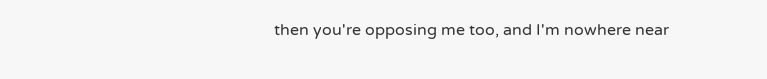then you're opposing me too, and I'm nowhere near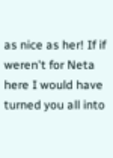as nice as her! If if weren't for Neta here I would have turned you all into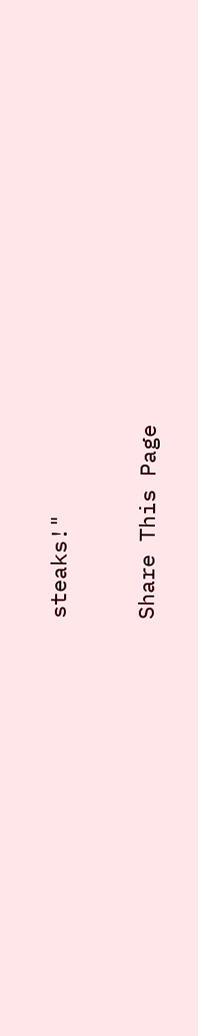steaks!"

Share This Page